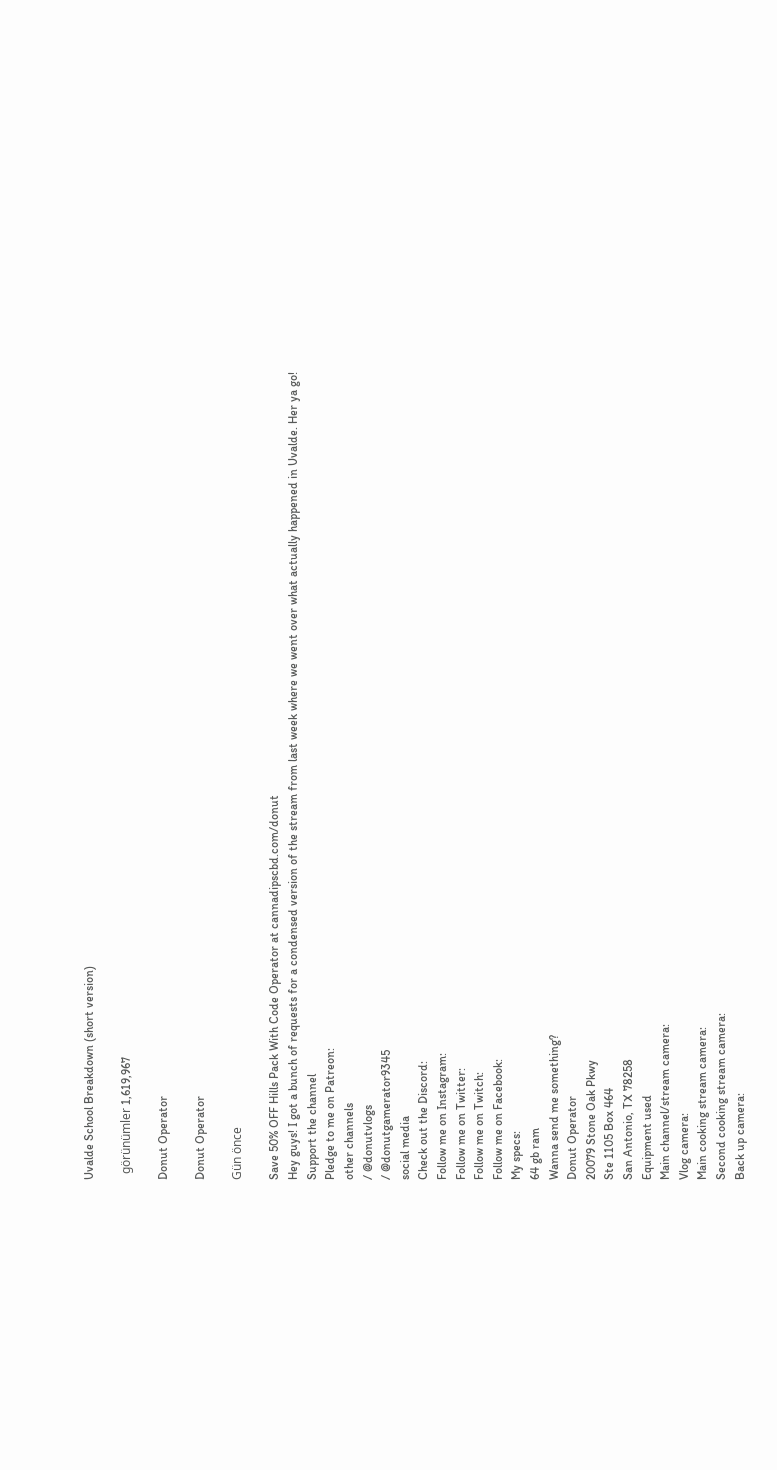Uvalde School Breakdown (short version)

  görünümler 1,619,967

Donut Operator

Donut Operator

Gün önce

Save 50% OFF Hills Pack With Code Operator at cannadipscbd.com/donut
Hey guys! I got a bunch of requests for a condensed version of the stream from last week where we went over what actually happened in Uvalde. Her ya go!
Support the channel
Pledge to me on Patreon:
other channels
/ @donutvlogs
/ @donutgamerator9345
social media
Check out the Discord:
Follow me on Instagram:
Follow me on Twitter:
Follow me on Twitch:
Follow me on Facebook:
My specs:
64 gb ram
Wanna send me something?
Donut Operator
20079 Stone Oak Pkwy
Ste 1105 Box 464
San Antonio, TX 78258
Equipment used
Main channel/stream camera:
Vlog camera:
Main cooking stream camera:
Second cooking stream camera:
Back up camera: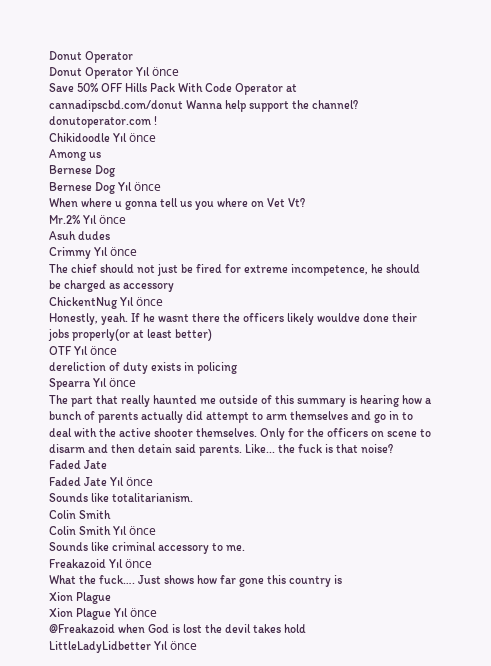Donut Operator
Donut Operator Yıl önce
Save 50% OFF Hills Pack With Code Operator at cannadipscbd.com/donut Wanna help support the channel? donutoperator.com !
Chikidoodle Yıl önce
Among us
Bernese Dog
Bernese Dog Yıl önce
When where u gonna tell us you where on Vet Vt?
Mr.2% Yıl önce
Asuh dudes
Crimmy Yıl önce
The chief should not just be fired for extreme incompetence, he should be charged as accessory
ChickentNug Yıl önce
Honestly, yeah. If he wasnt there the officers likely wouldve done their jobs properly(or at least better)
OTF Yıl önce
dereliction of duty exists in policing
Spearra Yıl önce
The part that really haunted me outside of this summary is hearing how a bunch of parents actually did attempt to arm themselves and go in to deal with the active shooter themselves. Only for the officers on scene to disarm and then detain said parents. Like... the fuck is that noise?
Faded Jate
Faded Jate Yıl önce
Sounds like totalitarianism.
Colin Smith
Colin Smith Yıl önce
Sounds like criminal accessory to me.
Freakazoid Yıl önce
What the fuck…. Just shows how far gone this country is
Xion Plague
Xion Plague Yıl önce
@Freakazoid when God is lost the devil takes hold
LittleLadyLidbetter Yıl önce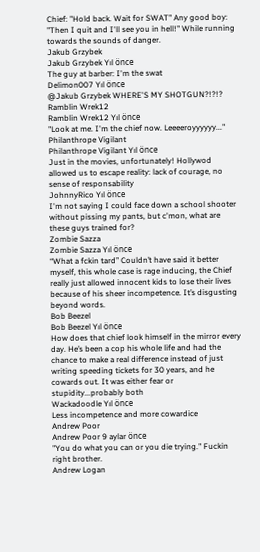Chief: "Hold back. Wait for SWAT" Any good boy: "Then I quit and I'll see you in hell!" While running towards the sounds of danger.
Jakub Grzybek
Jakub Grzybek Yıl önce
The guy at barber: I'm the swat
Delimon007 Yıl önce
@Jakub Grzybek WHERE'S MY SHOTGUN?!?!?
Ramblin Wrek12
Ramblin Wrek12 Yıl önce
"Look at me. I'm the chief now. Leeeeroyyyyyy..."
Philanthrope Vigilant
Philanthrope Vigilant Yıl önce
Just in the movies, unfortunately! Hollywod allowed us to escape reality: lack of courage, no sense of responsability
JohnnyRico Yıl önce
I'm not saying I could face down a school shooter without pissing my pants, but c'mon, what are these guys trained for?
Zombie Sazza
Zombie Sazza Yıl önce
“What a fckin tard” Couldn’t have said it better myself, this whole case is rage inducing, the Chief really just allowed innocent kids to lose their lives because of his sheer incompetence. It’s disgusting beyond words.
Bob Beezel
Bob Beezel Yıl önce
How does that chief look himself in the mirror every day. He’s been a cop his whole life and had the chance to make a real difference instead of just writing speeding tickets for 30 years, and he cowards out. It was either fear or stupidity...probably both
Wackadoodle Yıl önce
Less incompetence and more cowardice
Andrew Poor
Andrew Poor 9 aylar önce
"You do what you can or you die trying." Fuckin right brother.
Andrew Logan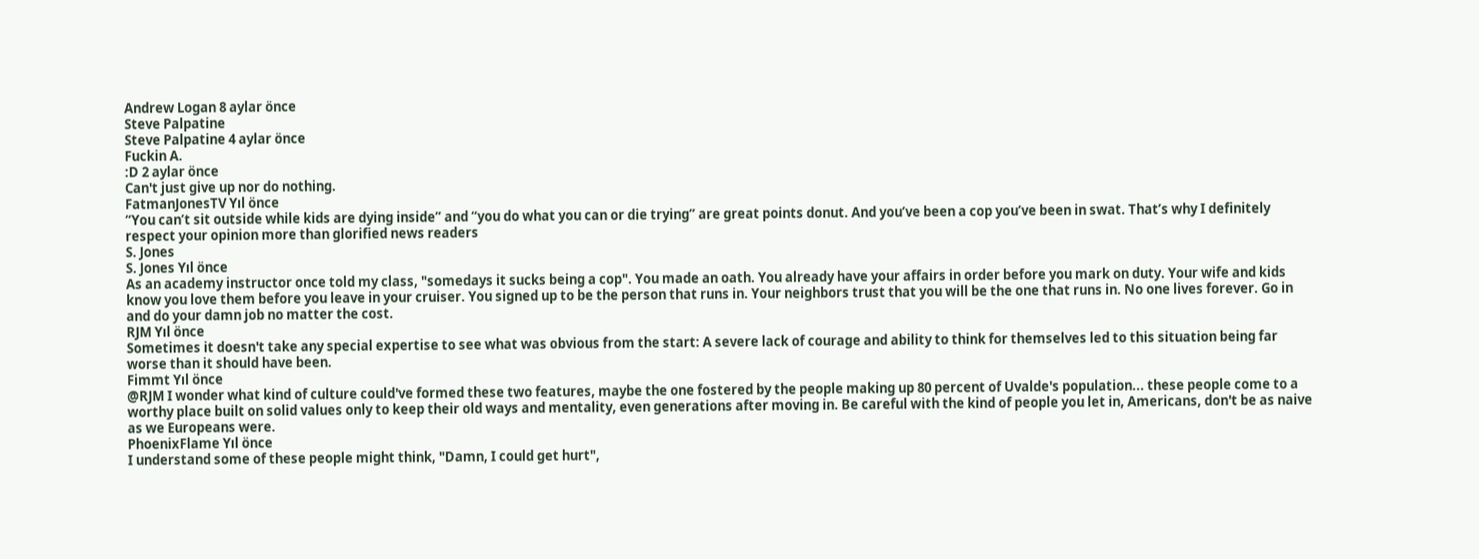Andrew Logan 8 aylar önce
Steve Palpatine
Steve Palpatine 4 aylar önce
Fuckin A.
:D 2 aylar önce
Can't just give up nor do nothing.
FatmanJonesTV Yıl önce
“You can’t sit outside while kids are dying inside” and “you do what you can or die trying” are great points donut. And you’ve been a cop you’ve been in swat. That’s why I definitely respect your opinion more than glorified news readers
S. Jones
S. Jones Yıl önce
As an academy instructor once told my class, "somedays it sucks being a cop". You made an oath. You already have your affairs in order before you mark on duty. Your wife and kids know you love them before you leave in your cruiser. You signed up to be the person that runs in. Your neighbors trust that you will be the one that runs in. No one lives forever. Go in and do your damn job no matter the cost.
RJM Yıl önce
Sometimes it doesn't take any special expertise to see what was obvious from the start: A severe lack of courage and ability to think for themselves led to this situation being far worse than it should have been.
Fimmt Yıl önce
@RJM I wonder what kind of culture could've formed these two features, maybe the one fostered by the people making up 80 percent of Uvalde's population... these people come to a worthy place built on solid values only to keep their old ways and mentality, even generations after moving in. Be careful with the kind of people you let in, Americans, don't be as naive as we Europeans were.
PhoenixFlame Yıl önce
I understand some of these people might think, "Damn, I could get hurt",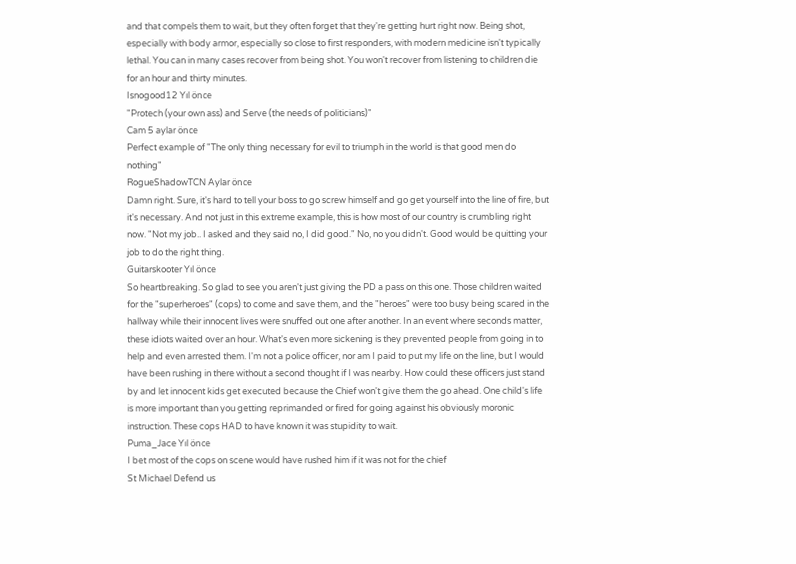and that compels them to wait, but they often forget that they're getting hurt right now. Being shot, especially with body armor, especially so close to first responders, with modern medicine isn't typically lethal. You can in many cases recover from being shot. You won't recover from listening to children die for an hour and thirty minutes.
Isnogood12 Yıl önce
"Protech (your own ass) and Serve (the needs of politicians)"
Cam 5 aylar önce
Perfect example of "The only thing necessary for evil to triumph in the world is that good men do nothing"
RogueShadowTCN Aylar önce
Damn right. Sure, it's hard to tell your boss to go screw himself and go get yourself into the line of fire, but it's necessary. And not just in this extreme example, this is how most of our country is crumbling right now. "Not my job.. I asked and they said no, I did good." No, no you didn't. Good would be quitting your job to do the right thing.
Guitarskooter Yıl önce
So heartbreaking. So glad to see you aren't just giving the PD a pass on this one. Those children waited for the "superheroes" (cops) to come and save them, and the "heroes" were too busy being scared in the hallway while their innocent lives were snuffed out one after another. In an event where seconds matter, these idiots waited over an hour. What's even more sickening is they prevented people from going in to help and even arrested them. I'm not a police officer, nor am I paid to put my life on the line, but I would have been rushing in there without a second thought if I was nearby. How could these officers just stand by and let innocent kids get executed because the Chief won't give them the go ahead. One child's life is more important than you getting reprimanded or fired for going against his obviously moronic instruction. These cops HAD to have known it was stupidity to wait.
Puma_Jace Yıl önce
I bet most of the cops on scene would have rushed him if it was not for the chief
St Michael Defend us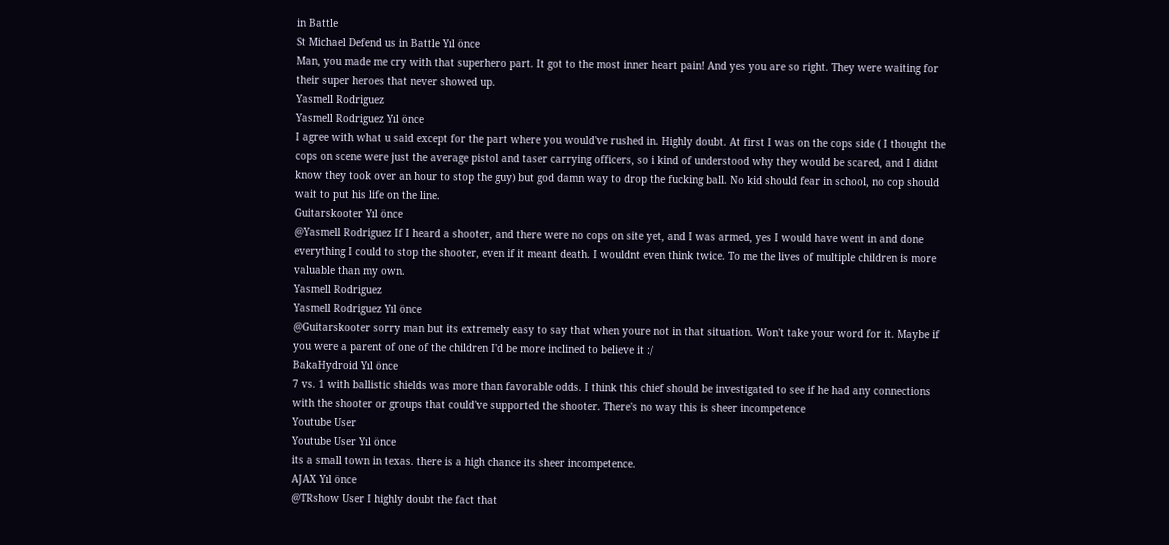in Battle
St Michael Defend us in Battle Yıl önce
Man, you made me cry with that superhero part. It got to the most inner heart pain! And yes you are so right. They were waiting for their super heroes that never showed up.
Yasmell Rodriguez
Yasmell Rodriguez Yıl önce
I agree with what u said except for the part where you would've rushed in. Highly doubt. At first I was on the cops side ( I thought the cops on scene were just the average pistol and taser carrying officers, so i kind of understood why they would be scared, and I didnt know they took over an hour to stop the guy) but god damn way to drop the fucking ball. No kid should fear in school, no cop should wait to put his life on the line.
Guitarskooter Yıl önce
@Yasmell Rodriguez If I heard a shooter, and there were no cops on site yet, and I was armed, yes I would have went in and done everything I could to stop the shooter, even if it meant death. I wouldnt even think twice. To me the lives of multiple children is more valuable than my own.
Yasmell Rodriguez
Yasmell Rodriguez Yıl önce
@Guitarskooter sorry man but its extremely easy to say that when youre not in that situation. Won't take your word for it. Maybe if you were a parent of one of the children I'd be more inclined to believe it :/
BakaHydroid Yıl önce
7 vs. 1 with ballistic shields was more than favorable odds. I think this chief should be investigated to see if he had any connections with the shooter or groups that could've supported the shooter. There's no way this is sheer incompetence
Youtube User
Youtube User Yıl önce
its a small town in texas. there is a high chance its sheer incompetence.
AJAX Yıl önce
@TRshow User I highly doubt the fact that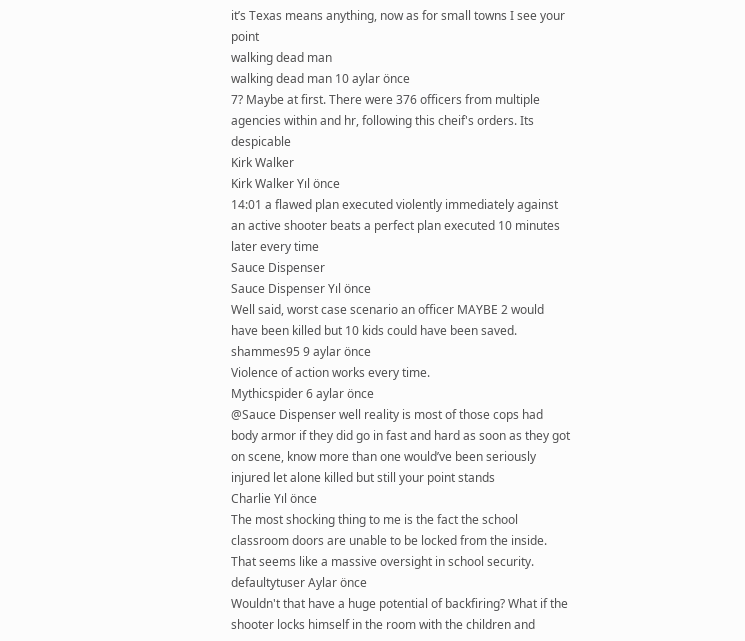it’s Texas means anything, now as for small towns I see your point
walking dead man
walking dead man 10 aylar önce
7? Maybe at first. There were 376 officers from multiple agencies within and hr, following this cheif's orders. Its despicable
Kirk Walker
Kirk Walker Yıl önce
14:01 a flawed plan executed violently immediately against an active shooter beats a perfect plan executed 10 minutes later every time
Sauce Dispenser
Sauce Dispenser Yıl önce
Well said, worst case scenario an officer MAYBE 2 would have been killed but 10 kids could have been saved.
shammes95 9 aylar önce
Violence of action works every time.
Mythicspider 6 aylar önce
@Sauce Dispenser well reality is most of those cops had body armor if they did go in fast and hard as soon as they got on scene, know more than one would’ve been seriously injured let alone killed but still your point stands
Charlie Yıl önce
The most shocking thing to me is the fact the school classroom doors are unable to be locked from the inside. That seems like a massive oversight in school security.
defaultytuser Aylar önce
Wouldn't that have a huge potential of backfiring? What if the shooter locks himself in the room with the children and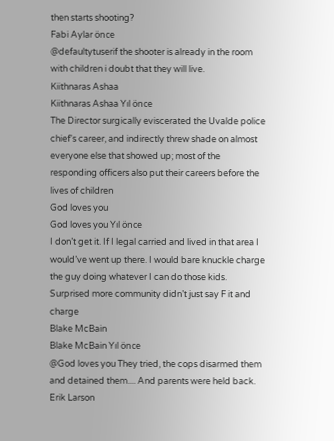then starts shooting?
Fabi Aylar önce
@defaultytuserif the shooter is already in the room with children i doubt that they will live.
Kiithnaras Ashaa
Kiithnaras Ashaa Yıl önce
The Director surgically eviscerated the Uvalde police chief's career, and indirectly threw shade on almost everyone else that showed up; most of the responding officers also put their careers before the lives of children
God loves you
God loves you Yıl önce
I don’t get it. If I legal carried and lived in that area I would’ve went up there. I would bare knuckle charge the guy doing whatever I can do those kids. Surprised more community didn’t just say F it and charge
Blake McBain
Blake McBain Yıl önce
@God loves you They tried, the cops disarmed them and detained them.... And parents were held back.
Erik Larson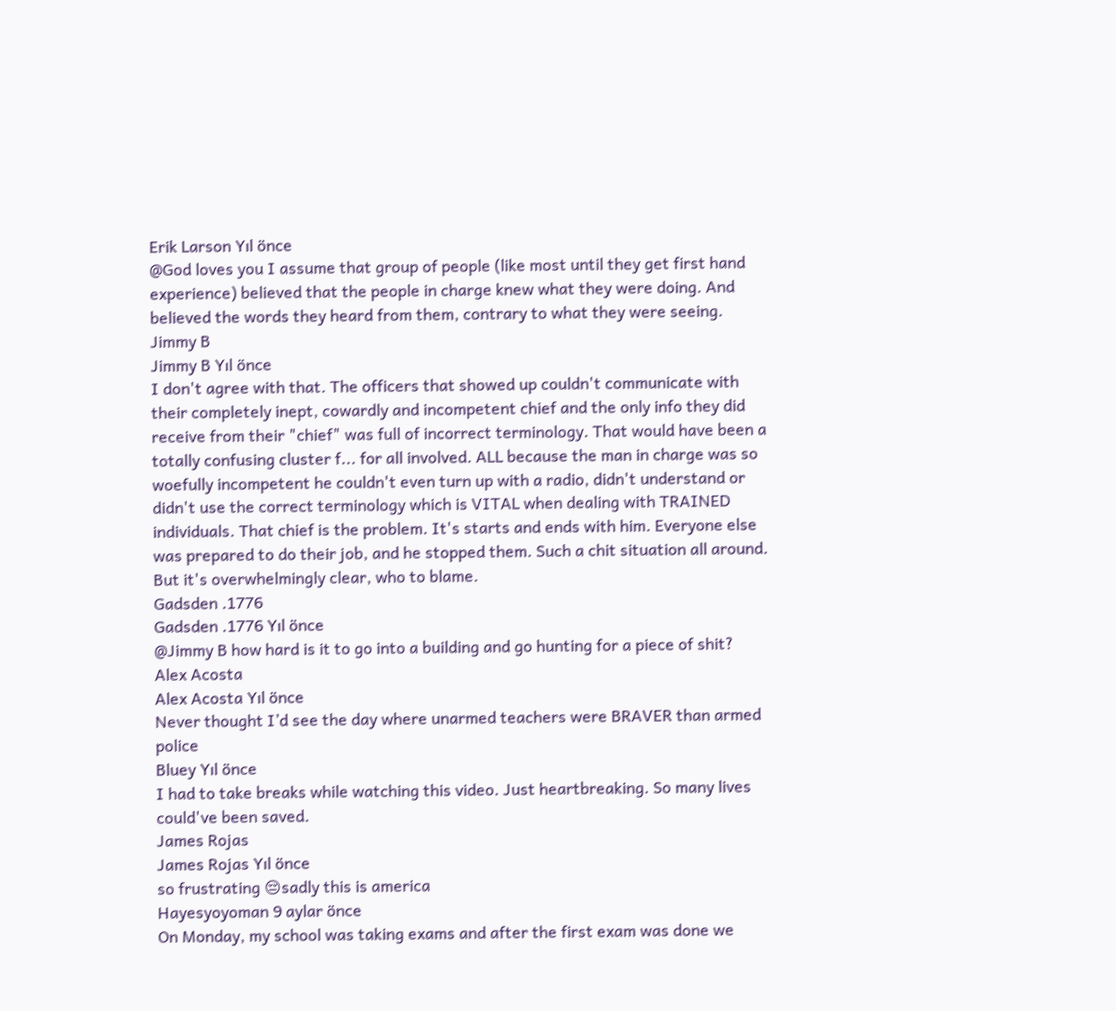Erik Larson Yıl önce
@God loves you I assume that group of people (like most until they get first hand experience) believed that the people in charge knew what they were doing. And believed the words they heard from them, contrary to what they were seeing.
Jimmy B
Jimmy B Yıl önce
I don't agree with that. The officers that showed up couldn't communicate with their completely inept, cowardly and incompetent chief and the only info they did receive from their "chief" was full of incorrect terminology. That would have been a totally confusing cluster f... for all involved. ALL because the man in charge was so woefully incompetent he couldn't even turn up with a radio, didn't understand or didn't use the correct terminology which is VITAL when dealing with TRAINED individuals. That chief is the problem. It's starts and ends with him. Everyone else was prepared to do their job, and he stopped them. Such a chit situation all around. But it's overwhelmingly clear, who to blame.
Gadsden .1776
Gadsden .1776 Yıl önce
@Jimmy B how hard is it to go into a building and go hunting for a piece of shit?
Alex Acosta
Alex Acosta Yıl önce
Never thought I’d see the day where unarmed teachers were BRAVER than armed police
Bluey Yıl önce
I had to take breaks while watching this video. Just heartbreaking. So many lives could've been saved.
James Rojas
James Rojas Yıl önce
so frustrating 😔sadly this is america
Hayesyoyoman 9 aylar önce
On Monday, my school was taking exams and after the first exam was done we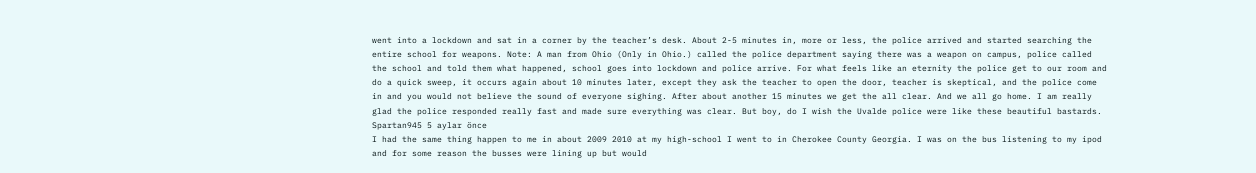went into a lockdown and sat in a corner by the teacher’s desk. About 2-5 minutes in, more or less, the police arrived and started searching the entire school for weapons. Note: A man from Ohio (Only in Ohio.) called the police department saying there was a weapon on campus, police called the school and told them what happened, school goes into lockdown and police arrive. For what feels like an eternity the police get to our room and do a quick sweep, it occurs again about 10 minutes later, except they ask the teacher to open the door, teacher is skeptical, and the police come in and you would not believe the sound of everyone sighing. After about another 15 minutes we get the all clear. And we all go home. I am really glad the police responded really fast and made sure everything was clear. But boy, do I wish the Uvalde police were like these beautiful bastards.
Spartan945 5 aylar önce
I had the same thing happen to me in about 2009 2010 at my high-school I went to in Cherokee County Georgia. I was on the bus listening to my ipod and for some reason the busses were lining up but would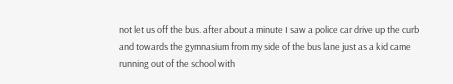not let us off the bus. after about a minute I saw a police car drive up the curb and towards the gymnasium from my side of the bus lane just as a kid came running out of the school with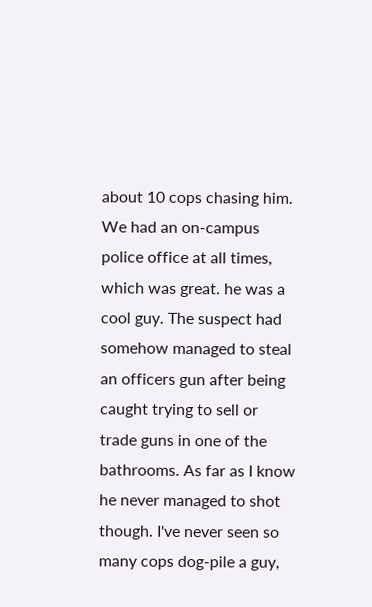about 10 cops chasing him. We had an on-campus police office at all times, which was great. he was a cool guy. The suspect had somehow managed to steal an officers gun after being caught trying to sell or trade guns in one of the bathrooms. As far as I know he never managed to shot though. I've never seen so many cops dog-pile a guy,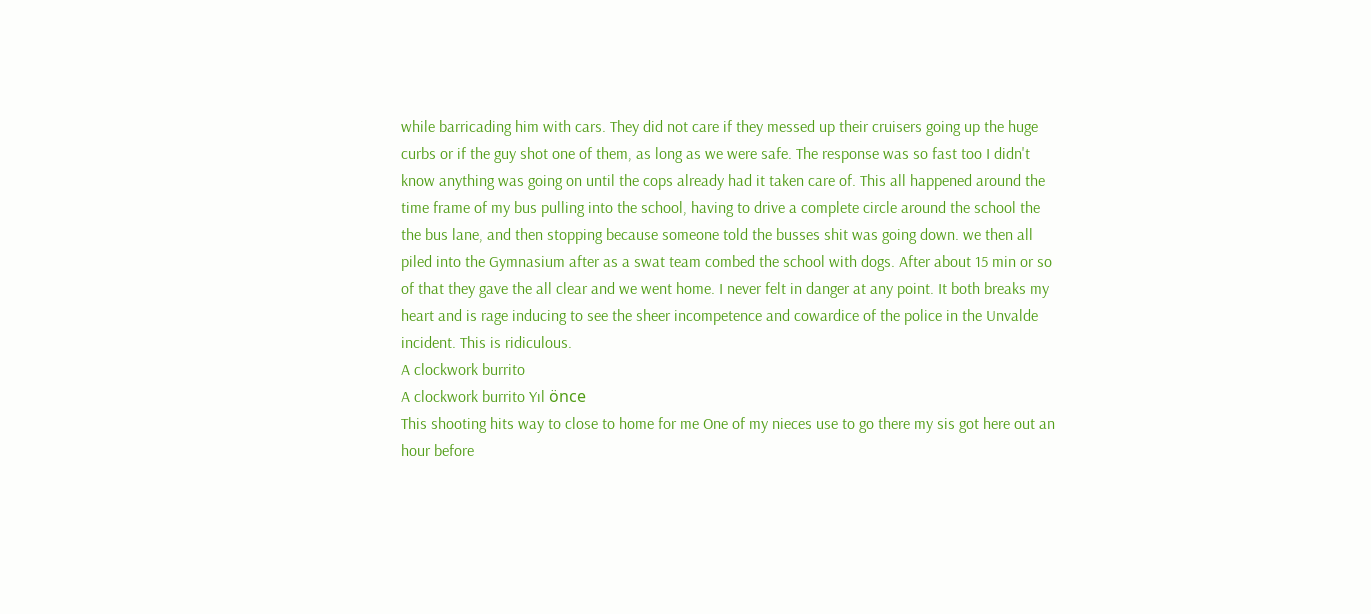while barricading him with cars. They did not care if they messed up their cruisers going up the huge curbs or if the guy shot one of them, as long as we were safe. The response was so fast too I didn't know anything was going on until the cops already had it taken care of. This all happened around the time frame of my bus pulling into the school, having to drive a complete circle around the school the the bus lane, and then stopping because someone told the busses shit was going down. we then all piled into the Gymnasium after as a swat team combed the school with dogs. After about 15 min or so of that they gave the all clear and we went home. I never felt in danger at any point. It both breaks my heart and is rage inducing to see the sheer incompetence and cowardice of the police in the Unvalde incident. This is ridiculous.
A clockwork burrito
A clockwork burrito Yıl önce
This shooting hits way to close to home for me One of my nieces use to go there my sis got here out an hour before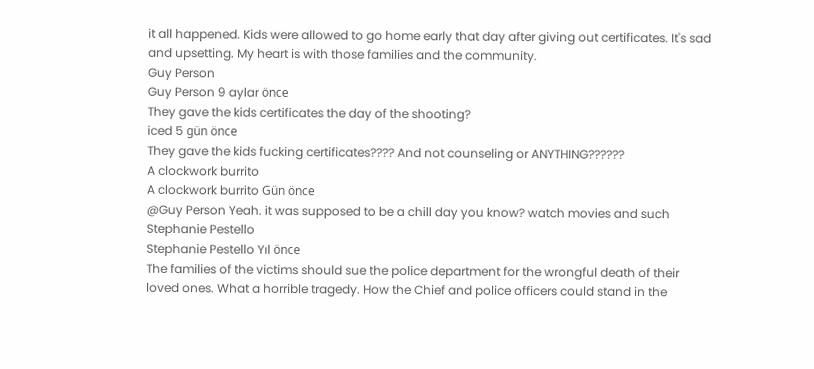it all happened. Kids were allowed to go home early that day after giving out certificates. It's sad and upsetting. My heart is with those families and the community.
Guy Person
Guy Person 9 aylar önce
They gave the kids certificates the day of the shooting?
iced 5 gün önce
They gave the kids fucking certificates???? And not counseling or ANYTHING??????
A clockwork burrito
A clockwork burrito Gün önce
@Guy Person Yeah. it was supposed to be a chill day you know? watch movies and such
Stephanie Pestello
Stephanie Pestello Yıl önce
The families of the victims should sue the police department for the wrongful death of their loved ones. What a horrible tragedy. How the Chief and police officers could stand in the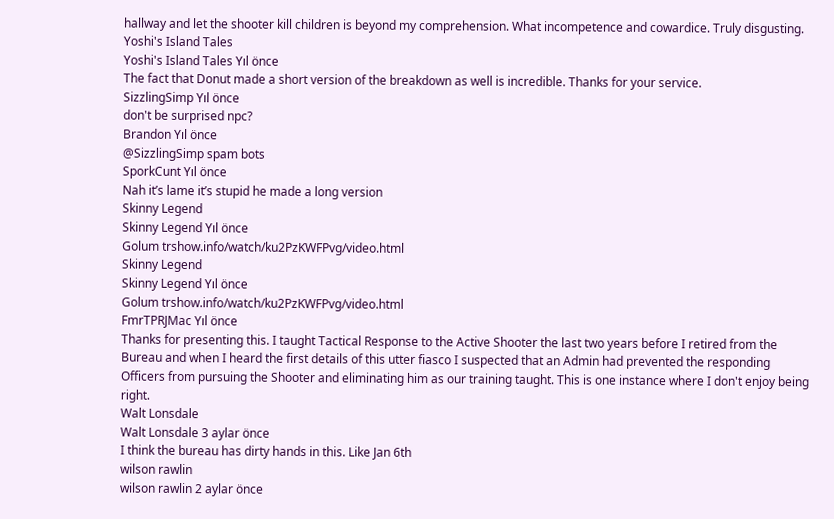hallway and let the shooter kill children is beyond my comprehension. What incompetence and cowardice. Truly disgusting.
Yoshi's Island Tales
Yoshi's Island Tales Yıl önce
The fact that Donut made a short version of the breakdown as well is incredible. Thanks for your service.
SizzlingSimp Yıl önce
don't be surprised npc?
Brandon Yıl önce
@SizzlingSimp spam bots
SporkCunt Yıl önce
Nah it’s lame it’s stupid he made a long version
Skinny Legend
Skinny Legend Yıl önce
Golum trshow.info/watch/ku2PzKWFPvg/video.html
Skinny Legend
Skinny Legend Yıl önce
Golum trshow.info/watch/ku2PzKWFPvg/video.html
FmrTPRJMac Yıl önce
Thanks for presenting this. I taught Tactical Response to the Active Shooter the last two years before I retired from the Bureau and when I heard the first details of this utter fiasco I suspected that an Admin had prevented the responding Officers from pursuing the Shooter and eliminating him as our training taught. This is one instance where I don't enjoy being right.
Walt Lonsdale
Walt Lonsdale 3 aylar önce
I think the bureau has dirty hands in this. Like Jan 6th
wilson rawlin
wilson rawlin 2 aylar önce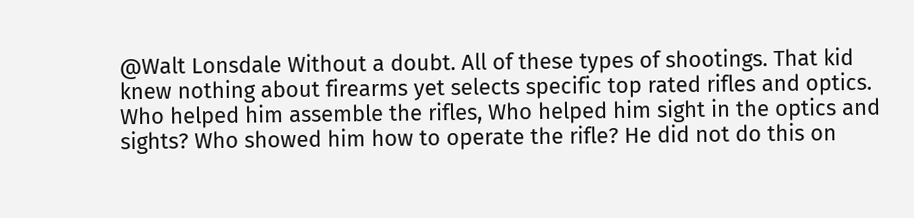@Walt Lonsdale Without a doubt. All of these types of shootings. That kid knew nothing about firearms yet selects specific top rated rifles and optics. Who helped him assemble the rifles, Who helped him sight in the optics and sights? Who showed him how to operate the rifle? He did not do this on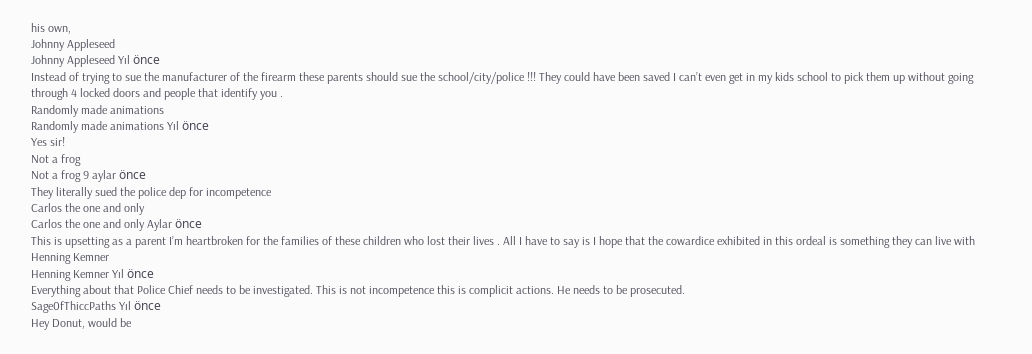his own,
Johnny Appleseed
Johnny Appleseed Yıl önce
Instead of trying to sue the manufacturer of the firearm these parents should sue the school/city/police !!! They could have been saved I can’t even get in my kids school to pick them up without going through 4 locked doors and people that identify you .
Randomly made animations
Randomly made animations Yıl önce
Yes sir!
Not a frog
Not a frog 9 aylar önce
They literally sued the police dep for incompetence
Carlos the one and only
Carlos the one and only Aylar önce
This is upsetting as a parent I’m heartbroken for the families of these children who lost their lives . All I have to say is I hope that the cowardice exhibited in this ordeal is something they can live with
Henning Kemner
Henning Kemner Yıl önce
Everything about that Police Chief needs to be investigated. This is not incompetence this is complicit actions. He needs to be prosecuted.
Sage0fThiccPaths Yıl önce
Hey Donut, would be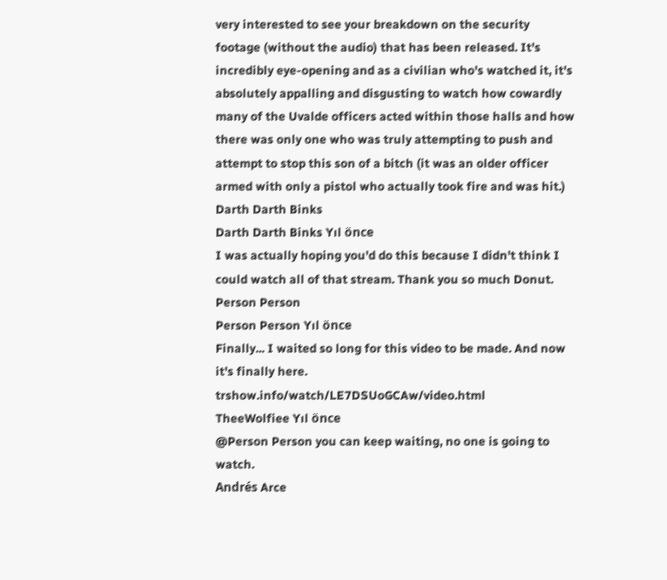very interested to see your breakdown on the security footage (without the audio) that has been released. It's incredibly eye-opening and as a civilian who's watched it, it's absolutely appalling and disgusting to watch how cowardly many of the Uvalde officers acted within those halls and how there was only one who was truly attempting to push and attempt to stop this son of a bitch (it was an older officer armed with only a pistol who actually took fire and was hit.)
Darth Darth Binks
Darth Darth Binks Yıl önce
I was actually hoping you'd do this because I didn't think I could watch all of that stream. Thank you so much Donut.
Person Person
Person Person Yıl önce
Finally... I waited so long for this video to be made. And now it's finally here. trshow.info/watch/LE7DSUoGCAw/video.html
TheeWolfiee Yıl önce
@Person Person you can keep waiting, no one is going to watch.
Andrés Arce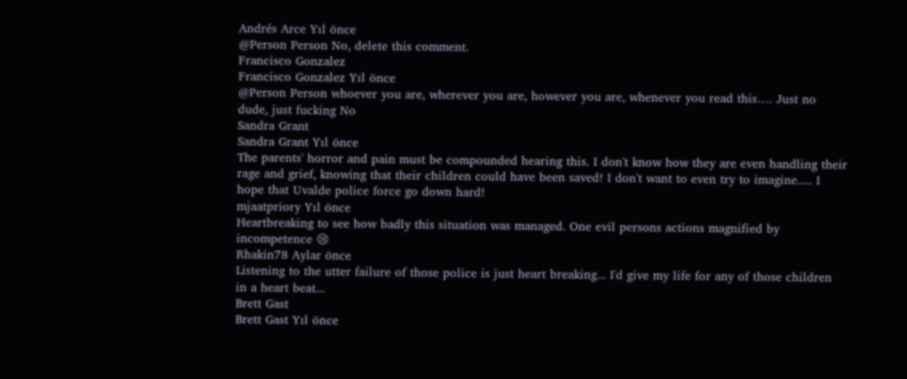Andrés Arce Yıl önce
@Person Person No, delete this comment.
Francisco Gonzalez
Francisco Gonzalez Yıl önce
@Person Person whoever you are, wherever you are, however you are, whenever you read this…. Just no dude, just fucking No
Sandra Grant
Sandra Grant Yıl önce
The parents' horror and pain must be compounded hearing this. I don't know how they are even handling their rage and grief, knowing that their children could have been saved! I don't want to even try to imagine..... I hope that Uvalde police force go down hard!
mjaatpriory Yıl önce
Heartbreaking to see how badly this situation was managed. One evil persons actions magnified by incompetence 😢
Rhakin78 Aylar önce
Listening to the utter failure of those police is just heart breaking... I'd give my life for any of those children in a heart beat...
Brett Gast
Brett Gast Yıl önce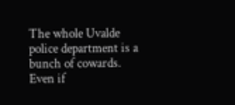The whole Uvalde police department is a bunch of cowards. Even if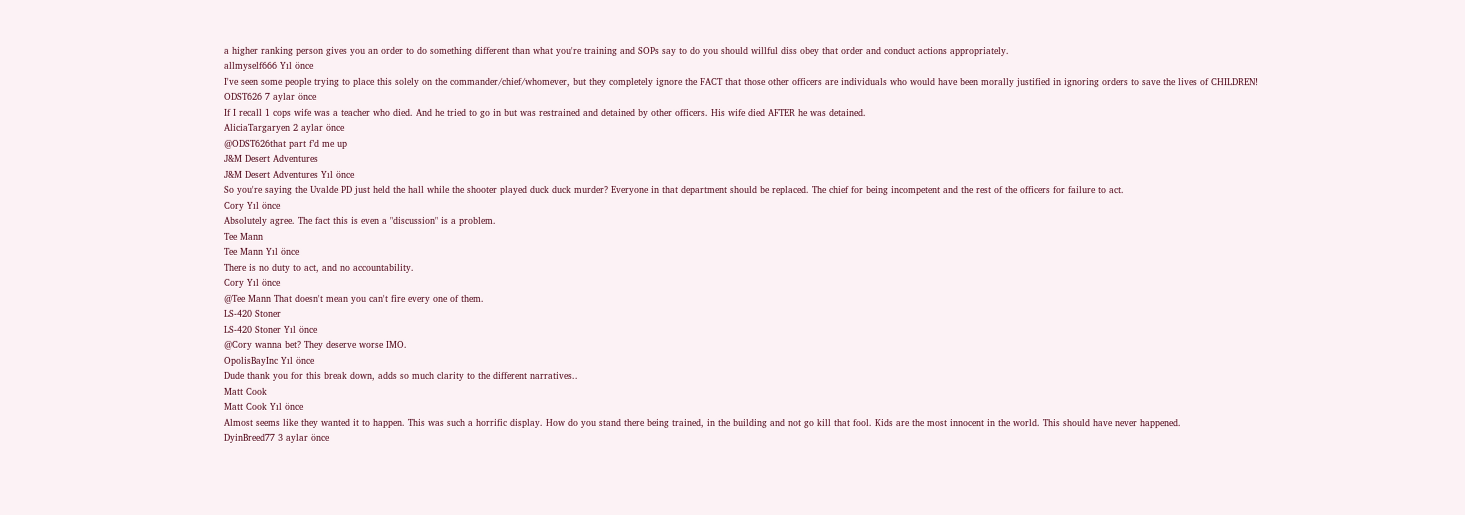a higher ranking person gives you an order to do something different than what you're training and SOPs say to do you should willful diss obey that order and conduct actions appropriately.
allmyself666 Yıl önce
I've seen some people trying to place this solely on the commander/chief/whomever, but they completely ignore the FACT that those other officers are individuals who would have been morally justified in ignoring orders to save the lives of CHILDREN!
ODST626 7 aylar önce
If I recall 1 cops wife was a teacher who died. And he tried to go in but was restrained and detained by other officers. His wife died AFTER he was detained.
AliciaTargaryen 2 aylar önce
@ODST626that part f’d me up
J&M Desert Adventures
J&M Desert Adventures Yıl önce
So you're saying the Uvalde PD just held the hall while the shooter played duck duck murder? Everyone in that department should be replaced. The chief for being incompetent and the rest of the officers for failure to act.
Cory Yıl önce
Absolutely agree. The fact this is even a "discussion" is a problem.
Tee Mann
Tee Mann Yıl önce
There is no duty to act, and no accountability.
Cory Yıl önce
@Tee Mann That doesn't mean you can't fire every one of them.
LS-420 Stoner
LS-420 Stoner Yıl önce
@Cory wanna bet? They deserve worse IMO.
OpolisBayInc Yıl önce
Dude thank you for this break down, adds so much clarity to the different narratives..
Matt Cook
Matt Cook Yıl önce
Almost seems like they wanted it to happen. This was such a horrific display. How do you stand there being trained, in the building and not go kill that fool. Kids are the most innocent in the world. This should have never happened.
DyinBreed77 3 aylar önce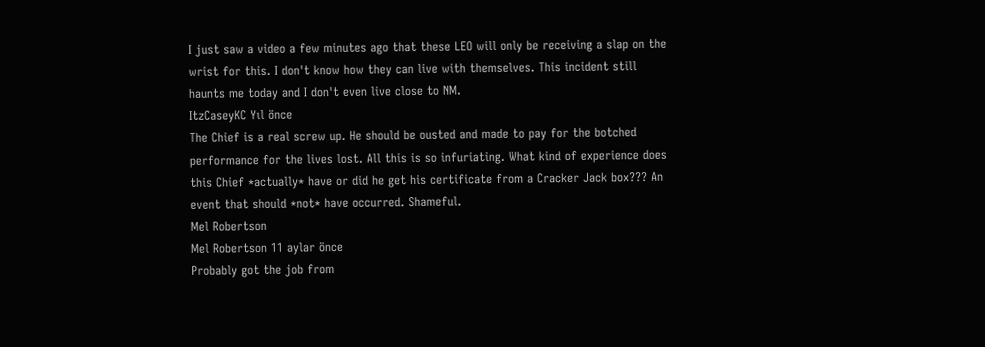I just saw a video a few minutes ago that these LEO will only be receiving a slap on the wrist for this. I don't know how they can live with themselves. This incident still haunts me today and I don't even live close to NM.
ItzCaseyKC Yıl önce
The Chief is a real screw up. He should be ousted and made to pay for the botched performance for the lives lost. All this is so infuriating. What kind of experience does this Chief *actually* have or did he get his certificate from a Cracker Jack box??? An event that should *not* have occurred. Shameful.
Mel Robertson
Mel Robertson 11 aylar önce
Probably got the job from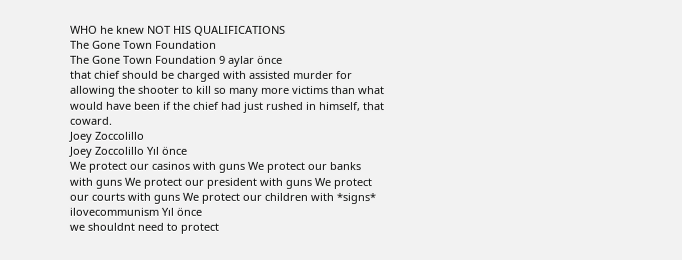WHO he knew NOT HIS QUALIFICATIONS
The Gone Town Foundation
The Gone Town Foundation 9 aylar önce
that chief should be charged with assisted murder for allowing the shooter to kill so many more victims than what would have been if the chief had just rushed in himself, that coward.
Joey Zoccolillo
Joey Zoccolillo Yıl önce
We protect our casinos with guns We protect our banks with guns We protect our president with guns We protect our courts with guns We protect our children with *signs*
ilovecommunism Yıl önce
we shouldnt need to protect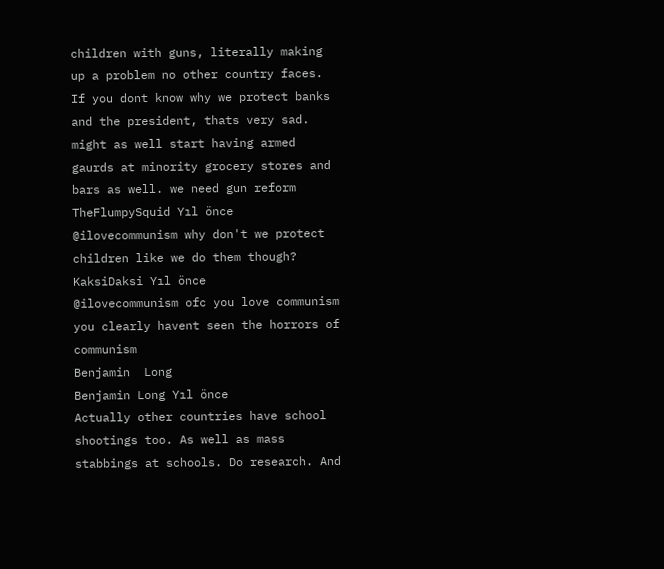children with guns, literally making up a problem no other country faces. If you dont know why we protect banks and the president, thats very sad. might as well start having armed gaurds at minority grocery stores and bars as well. we need gun reform
TheFlumpySquid Yıl önce
@ilovecommunism why don't we protect children like we do them though?
KaksiDaksi Yıl önce
@ilovecommunism ofc you love communism you clearly havent seen the horrors of communism
Benjamin  Long
Benjamin Long Yıl önce
Actually other countries have school shootings too. As well as mass stabbings at schools. Do research. And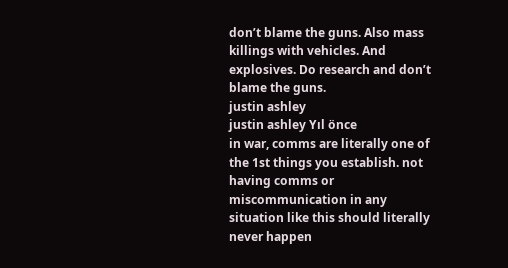don’t blame the guns. Also mass killings with vehicles. And explosives. Do research and don’t blame the guns.
justin ashley
justin ashley Yıl önce
in war, comms are literally one of the 1st things you establish. not having comms or miscommunication in any situation like this should literally never happen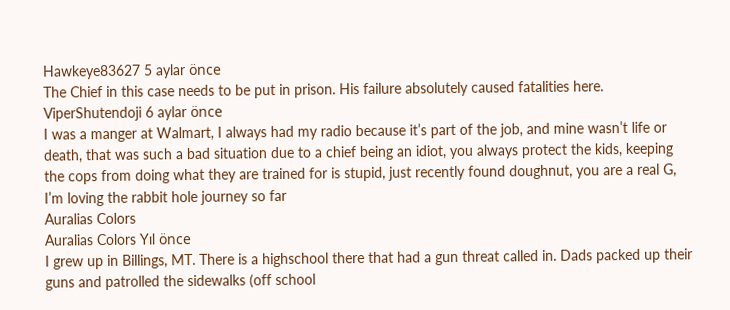Hawkeye83627 5 aylar önce
The Chief in this case needs to be put in prison. His failure absolutely caused fatalities here.
ViperShutendoji 6 aylar önce
I was a manger at Walmart, I always had my radio because it’s part of the job, and mine wasn’t life or death, that was such a bad situation due to a chief being an idiot, you always protect the kids, keeping the cops from doing what they are trained for is stupid, just recently found doughnut, you are a real G, I’m loving the rabbit hole journey so far
Auralias Colors
Auralias Colors Yıl önce
I grew up in Billings, MT. There is a highschool there that had a gun threat called in. Dads packed up their guns and patrolled the sidewalks (off school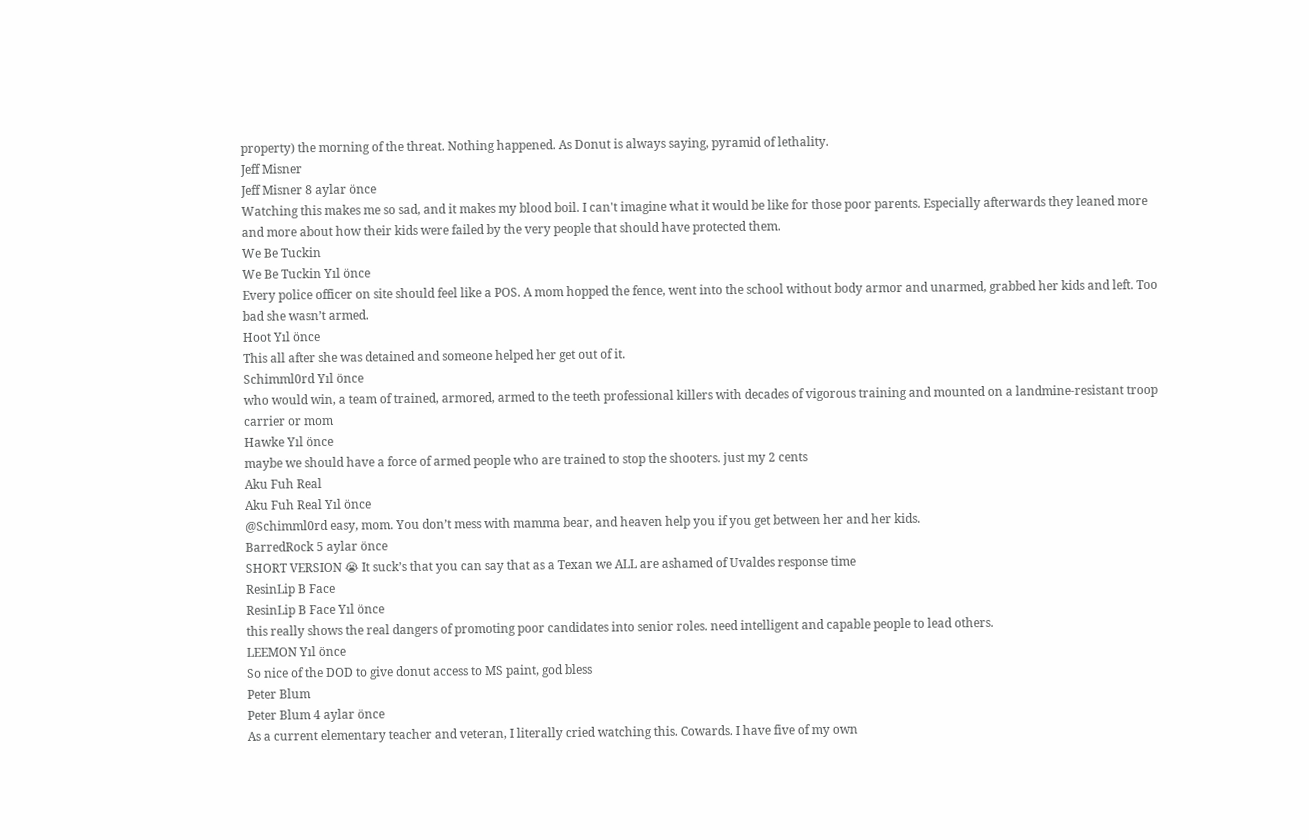property) the morning of the threat. Nothing happened. As Donut is always saying, pyramid of lethality.
Jeff Misner
Jeff Misner 8 aylar önce
Watching this makes me so sad, and it makes my blood boil. I can't imagine what it would be like for those poor parents. Especially afterwards they leaned more and more about how their kids were failed by the very people that should have protected them.
We Be Tuckin
We Be Tuckin Yıl önce
Every police officer on site should feel like a POS. A mom hopped the fence, went into the school without body armor and unarmed, grabbed her kids and left. Too bad she wasn’t armed.
Hoot Yıl önce
This all after she was detained and someone helped her get out of it.
Schimml0rd Yıl önce
who would win, a team of trained, armored, armed to the teeth professional killers with decades of vigorous training and mounted on a landmine-resistant troop carrier or mom
Hawke Yıl önce
maybe we should have a force of armed people who are trained to stop the shooters. just my 2 cents
Aku Fuh Real
Aku Fuh Real Yıl önce
@Schimml0rd easy, mom. You don’t mess with mamma bear, and heaven help you if you get between her and her kids.
BarredRock 5 aylar önce
SHORT VERSION 😭 It suck’s that you can say that as a Texan we ALL are ashamed of Uvaldes response time
ResinLip B Face
ResinLip B Face Yıl önce
this really shows the real dangers of promoting poor candidates into senior roles. need intelligent and capable people to lead others.
LEEMON Yıl önce
So nice of the DOD to give donut access to MS paint, god bless
Peter Blum
Peter Blum 4 aylar önce
As a current elementary teacher and veteran, I literally cried watching this. Cowards. I have five of my own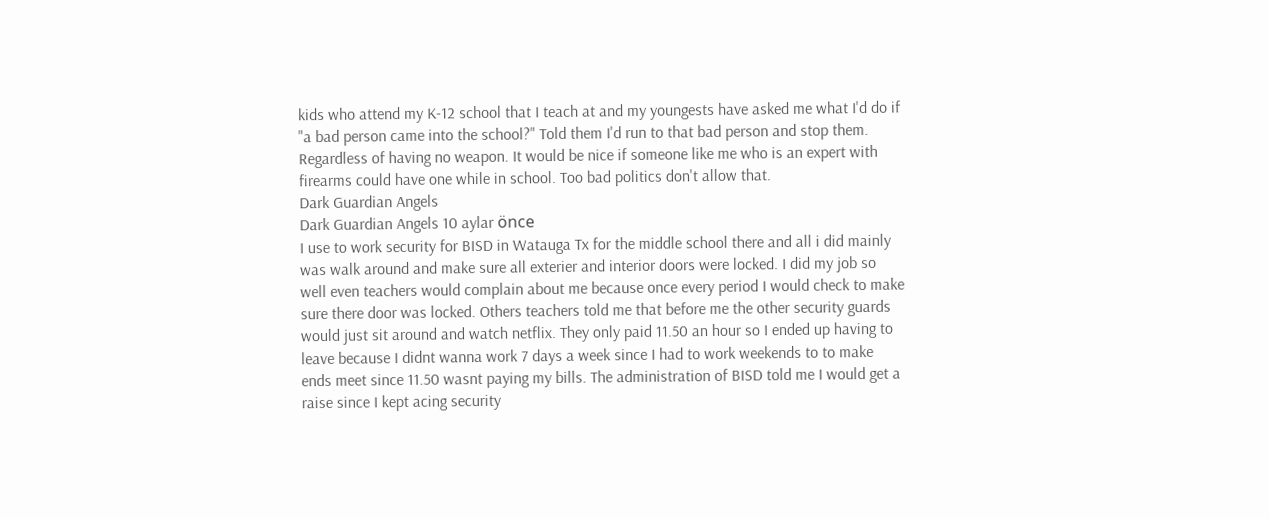kids who attend my K-12 school that I teach at and my youngests have asked me what I'd do if "a bad person came into the school?" Told them I'd run to that bad person and stop them. Regardless of having no weapon. It would be nice if someone like me who is an expert with firearms could have one while in school. Too bad politics don't allow that.
Dark Guardian Angels
Dark Guardian Angels 10 aylar önce
I use to work security for BISD in Watauga Tx for the middle school there and all i did mainly was walk around and make sure all exterier and interior doors were locked. I did my job so well even teachers would complain about me because once every period I would check to make sure there door was locked. Others teachers told me that before me the other security guards would just sit around and watch netflix. They only paid 11.50 an hour so I ended up having to leave because I didnt wanna work 7 days a week since I had to work weekends to to make ends meet since 11.50 wasnt paying my bills. The administration of BISD told me I would get a raise since I kept acing security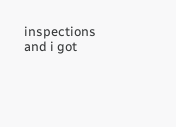inspections and i got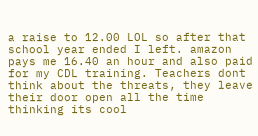a raise to 12.00 LOL so after that school year ended I left. amazon pays me 16.40 an hour and also paid for my CDL training. Teachers dont think about the threats, they leave their door open all the time thinking its cool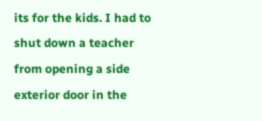its for the kids. I had to shut down a teacher from opening a side exterior door in the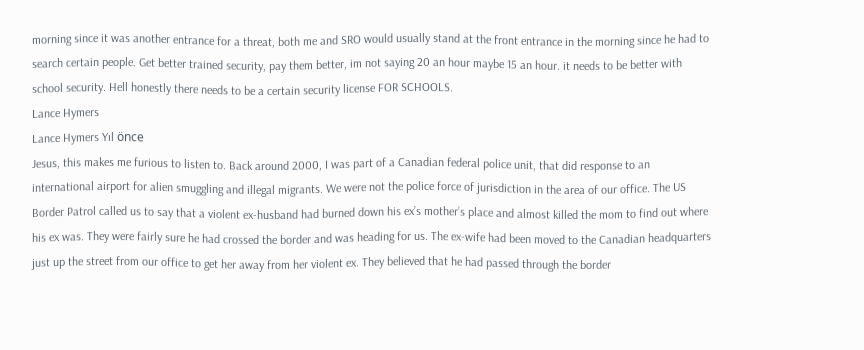morning since it was another entrance for a threat, both me and SRO would usually stand at the front entrance in the morning since he had to search certain people. Get better trained security, pay them better, im not saying 20 an hour maybe 15 an hour. it needs to be better with school security. Hell honestly there needs to be a certain security license FOR SCHOOLS.
Lance Hymers
Lance Hymers Yıl önce
Jesus, this makes me furious to listen to. Back around 2000, I was part of a Canadian federal police unit, that did response to an international airport for alien smuggling and illegal migrants. We were not the police force of jurisdiction in the area of our office. The US Border Patrol called us to say that a violent ex-husband had burned down his ex’s mother’s place and almost killed the mom to find out where his ex was. They were fairly sure he had crossed the border and was heading for us. The ex-wife had been moved to the Canadian headquarters just up the street from our office to get her away from her violent ex. They believed that he had passed through the border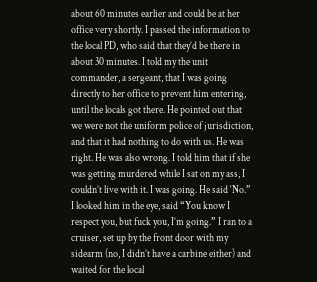about 60 minutes earlier and could be at her office very shortly. I passed the information to the local PD, who said that they’d be there in about 30 minutes. I told my the unit commander, a sergeant, that I was going directly to her office to prevent him entering, until the locals got there. He pointed out that we were not the uniform police of jurisdiction, and that it had nothing to do with us. He was right. He was also wrong. I told him that if she was getting murdered while I sat on my ass, I couldn’t live with it. I was going. He said ‘No.” I looked him in the eye, said “You know I respect you, but fuck you, I’m going.” I ran to a cruiser, set up by the front door with my sidearm (no, I didn’t have a carbine either) and waited for the local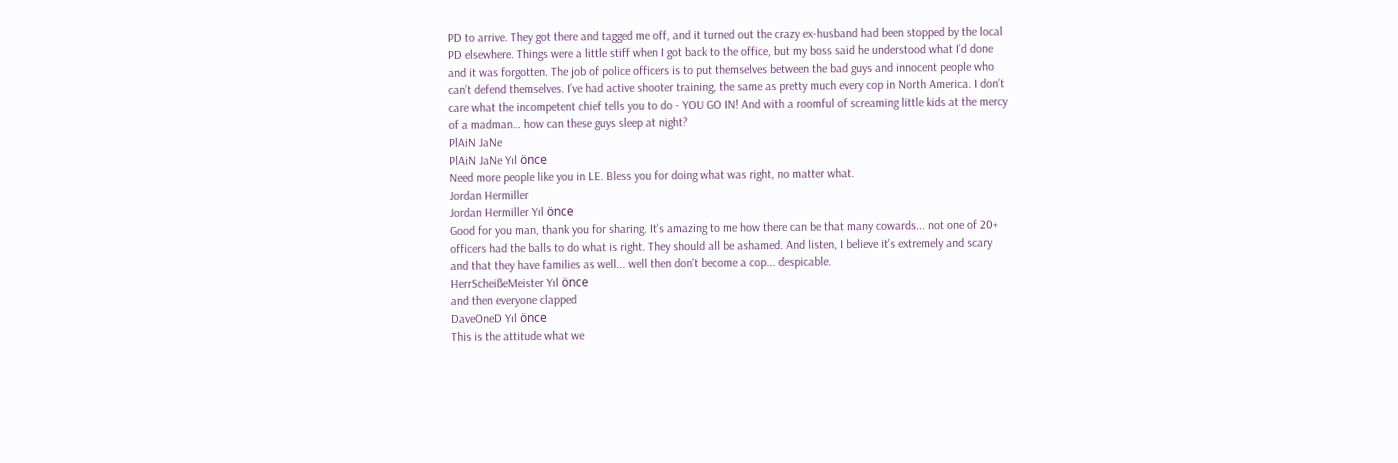PD to arrive. They got there and tagged me off, and it turned out the crazy ex-husband had been stopped by the local PD elsewhere. Things were a little stiff when I got back to the office, but my boss said he understood what I’d done and it was forgotten. The job of police officers is to put themselves between the bad guys and innocent people who can’t defend themselves. I’ve had active shooter training, the same as pretty much every cop in North America. I don’t care what the incompetent chief tells you to do - YOU GO IN! And with a roomful of screaming little kids at the mercy of a madman… how can these guys sleep at night?
PlAiN JaNe
PlAiN JaNe Yıl önce
Need more people like you in LE. Bless you for doing what was right, no matter what.
Jordan Hermiller
Jordan Hermiller Yıl önce
Good for you man, thank you for sharing. It's amazing to me how there can be that many cowards... not one of 20+ officers had the balls to do what is right. They should all be ashamed. And listen, I believe it's extremely and scary and that they have families as well... well then don't become a cop... despicable.
HerrScheißeMeister Yıl önce
and then everyone clapped
DaveOneD Yıl önce
This is the attitude what we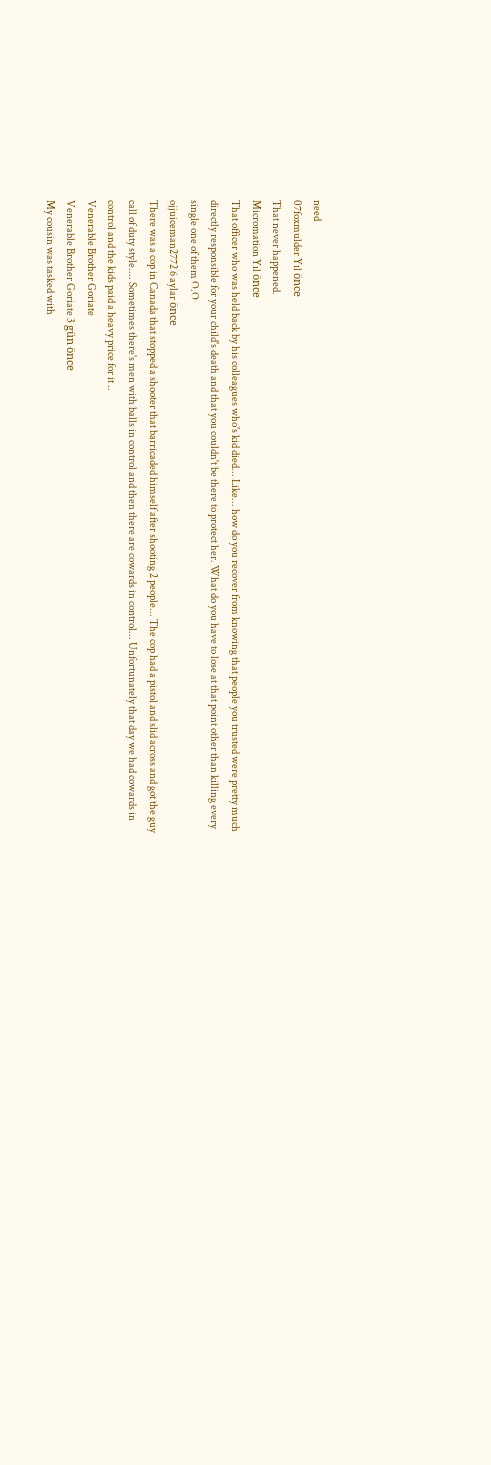need
07foxmulder Yıl önce
That never happened.
Micromation Yıl önce
That officer who was held back by his colleagues who's kid died... Like... how do you recover from knowing that people you trusted were pretty much directly responsible for your child's death and that you couldn't be there to protect her. What do you have to lose at that point other than killing every single one of them O.O
ojjuiceman2772 6 aylar önce
There was a cop in Canada that stopped a shooter that barricaded himself after shooting 2 people... The cop had a pistol and slid across and got the guy call of duty style.... Sometimes there's men with balls in control and then there are cowards in control... Unfortunately that day we had cowards in control and the kids paid a heavy price for it ..
Venerable Brother Goriate
Venerable Brother Goriate 3 gün önce
My cousin was tasked with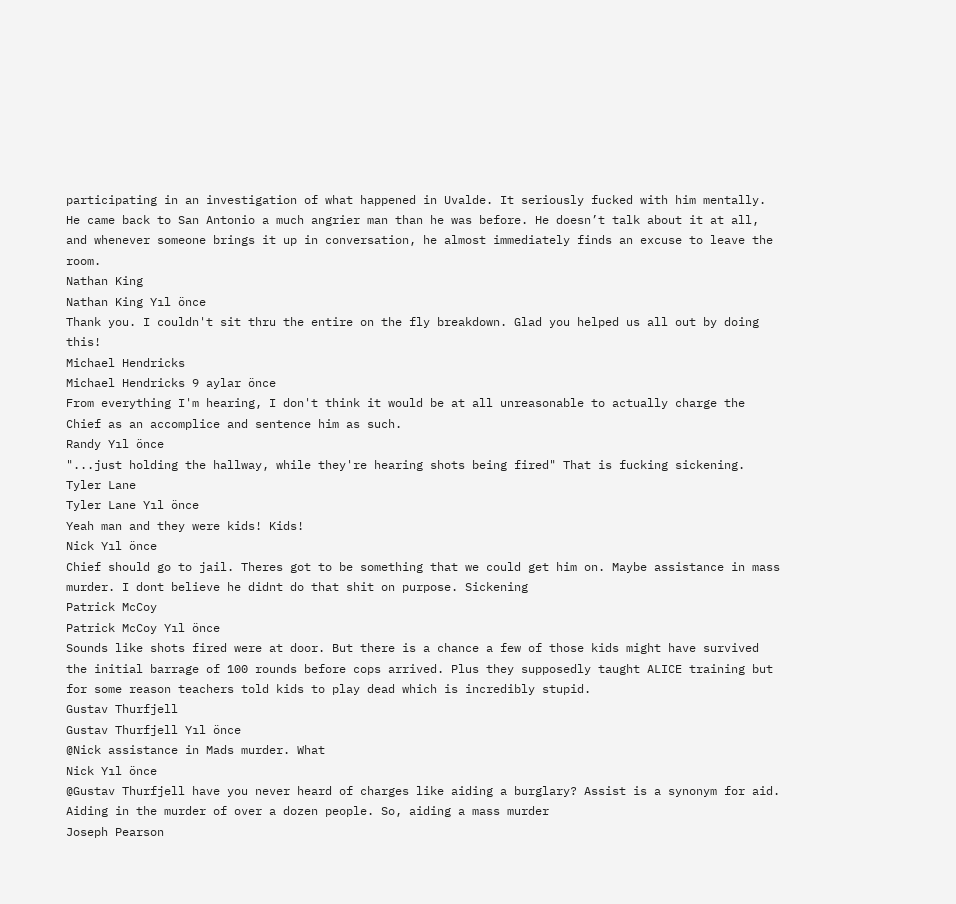participating in an investigation of what happened in Uvalde. It seriously fucked with him mentally. He came back to San Antonio a much angrier man than he was before. He doesn’t talk about it at all, and whenever someone brings it up in conversation, he almost immediately finds an excuse to leave the room.
Nathan King
Nathan King Yıl önce
Thank you. I couldn't sit thru the entire on the fly breakdown. Glad you helped us all out by doing this!
Michael Hendricks
Michael Hendricks 9 aylar önce
From everything I'm hearing, I don't think it would be at all unreasonable to actually charge the Chief as an accomplice and sentence him as such.
Randy Yıl önce
"...just holding the hallway, while they're hearing shots being fired" That is fucking sickening.
Tyler Lane
Tyler Lane Yıl önce
Yeah man and they were kids! Kids!
Nick Yıl önce
Chief should go to jail. Theres got to be something that we could get him on. Maybe assistance in mass murder. I dont believe he didnt do that shit on purpose. Sickening
Patrick McCoy
Patrick McCoy Yıl önce
Sounds like shots fired were at door. But there is a chance a few of those kids might have survived the initial barrage of 100 rounds before cops arrived. Plus they supposedly taught ALICE training but for some reason teachers told kids to play dead which is incredibly stupid.
Gustav Thurfjell
Gustav Thurfjell Yıl önce
@Nick assistance in Mads murder. What
Nick Yıl önce
@Gustav Thurfjell have you never heard of charges like aiding a burglary? Assist is a synonym for aid. Aiding in the murder of over a dozen people. So, aiding a mass murder
Joseph Pearson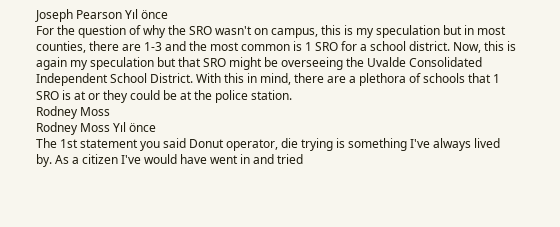Joseph Pearson Yıl önce
For the question of why the SRO wasn't on campus, this is my speculation but in most counties, there are 1-3 and the most common is 1 SRO for a school district. Now, this is again my speculation but that SRO might be overseeing the Uvalde Consolidated Independent School District. With this in mind, there are a plethora of schools that 1 SRO is at or they could be at the police station.
Rodney Moss
Rodney Moss Yıl önce
The 1st statement you said Donut operator, die trying is something I've always lived by. As a citizen I've would have went in and tried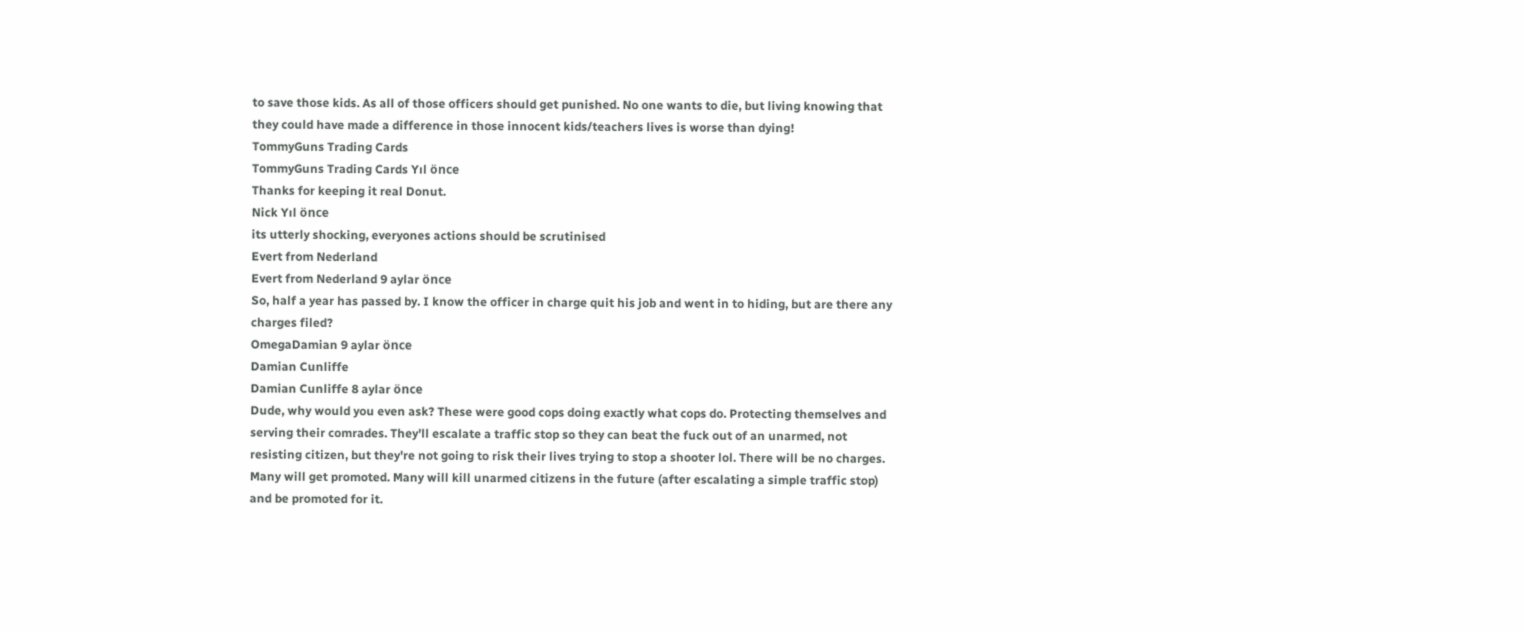to save those kids. As all of those officers should get punished. No one wants to die, but living knowing that they could have made a difference in those innocent kids/teachers lives is worse than dying!
TommyGuns Trading Cards
TommyGuns Trading Cards Yıl önce
Thanks for keeping it real Donut.
Nick Yıl önce
its utterly shocking, everyones actions should be scrutinised
Evert from Nederland
Evert from Nederland 9 aylar önce
So, half a year has passed by. I know the officer in charge quit his job and went in to hiding, but are there any charges filed?
OmegaDamian 9 aylar önce
Damian Cunliffe
Damian Cunliffe 8 aylar önce
Dude, why would you even ask? These were good cops doing exactly what cops do. Protecting themselves and serving their comrades. They'll escalate a traffic stop so they can beat the fuck out of an unarmed, not resisting citizen, but they're not going to risk their lives trying to stop a shooter lol. There will be no charges. Many will get promoted. Many will kill unarmed citizens in the future (after escalating a simple traffic stop) and be promoted for it.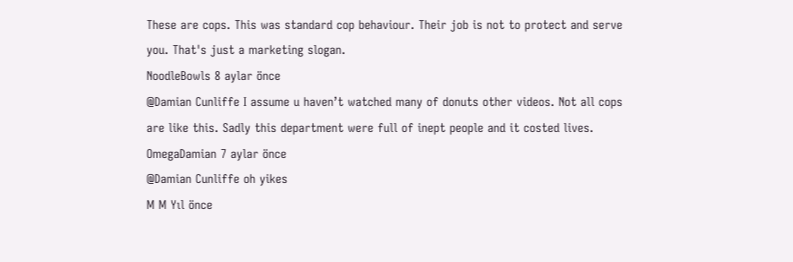These are cops. This was standard cop behaviour. Their job is not to protect and serve you. That's just a marketing slogan.
NoodleBowls 8 aylar önce
@Damian Cunliffe I assume u haven’t watched many of donuts other videos. Not all cops are like this. Sadly this department were full of inept people and it costed lives.
OmegaDamian 7 aylar önce
@Damian Cunliffe oh yikes
M M Yıl önce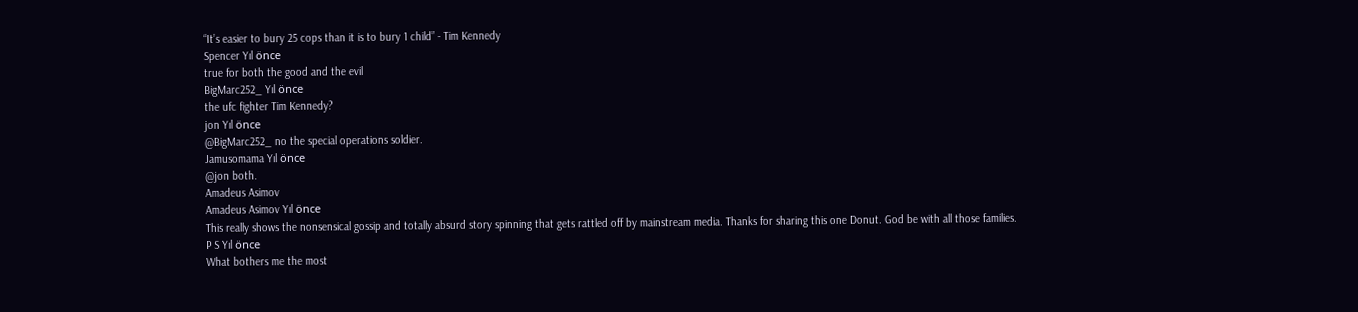“It’s easier to bury 25 cops than it is to bury 1 child” - Tim Kennedy
Spencer Yıl önce
true for both the good and the evil
BigMarc252_ Yıl önce
the ufc fighter Tim Kennedy?
jon Yıl önce
@BigMarc252_ no the special operations soldier.
Jamusomama Yıl önce
@jon both.
Amadeus Asimov
Amadeus Asimov Yıl önce
This really shows the nonsensical gossip and totally absurd story spinning that gets rattled off by mainstream media. Thanks for sharing this one Donut. God be with all those families.
P S Yıl önce
What bothers me the most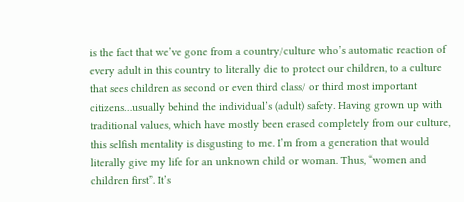is the fact that we’ve gone from a country/culture who’s automatic reaction of every adult in this country to literally die to protect our children, to a culture that sees children as second or even third class/ or third most important citizens…usually behind the individual’s (adult) safety. Having grown up with traditional values, which have mostly been erased completely from our culture, this selfish mentality is disgusting to me. I’m from a generation that would literally give my life for an unknown child or woman. Thus, “women and children first”. It’s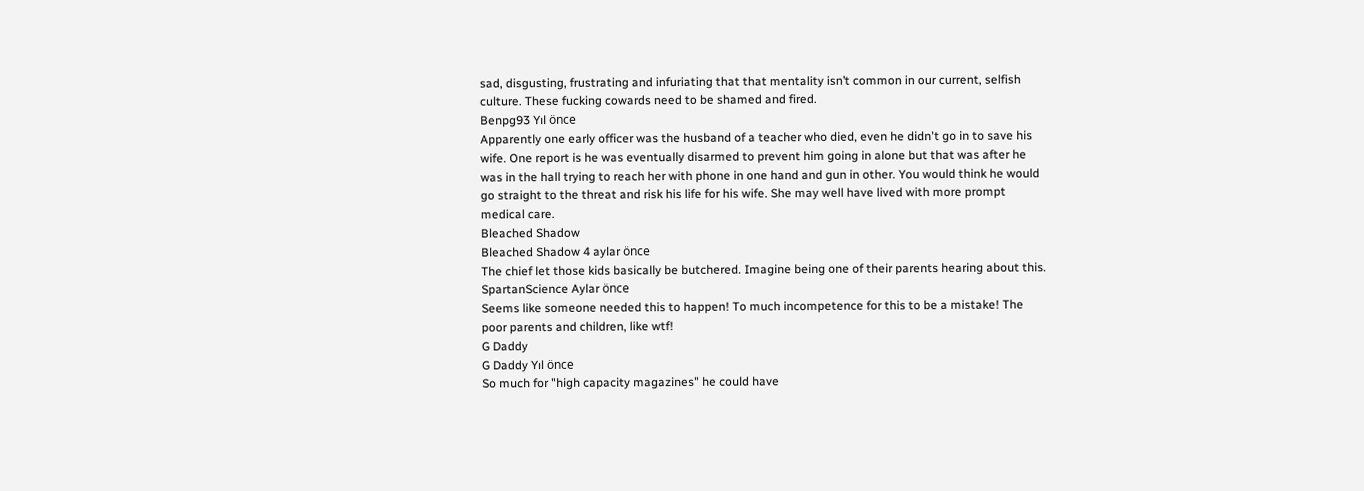sad, disgusting, frustrating and infuriating that that mentality isn’t common in our current, selfish culture. These fucking cowards need to be shamed and fired.
Benpg93 Yıl önce
Apparently one early officer was the husband of a teacher who died, even he didn't go in to save his wife. One report is he was eventually disarmed to prevent him going in alone but that was after he was in the hall trying to reach her with phone in one hand and gun in other. You would think he would go straight to the threat and risk his life for his wife. She may well have lived with more prompt medical care.
Bleached Shadow
Bleached Shadow 4 aylar önce
The chief let those kids basically be butchered. Imagine being one of their parents hearing about this.
SpartanScience Aylar önce
Seems like someone needed this to happen! To much incompetence for this to be a mistake! The poor parents and children, like wtf!
G Daddy
G Daddy Yıl önce
So much for "high capacity magazines" he could have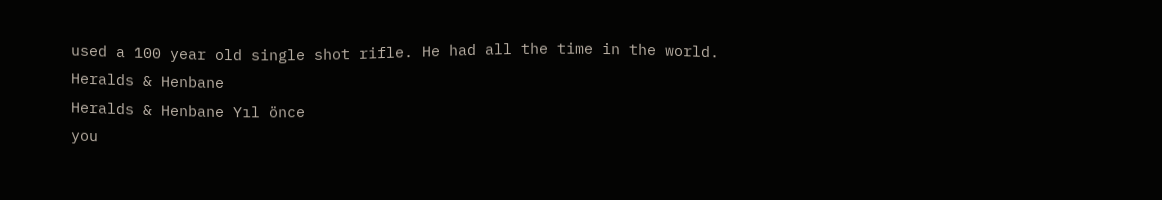used a 100 year old single shot rifle. He had all the time in the world.
Heralds & Henbane
Heralds & Henbane Yıl önce
you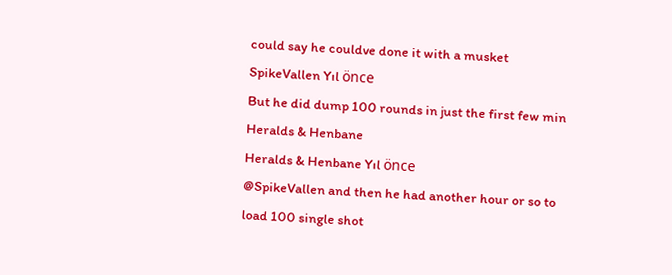could say he couldve done it with a musket
SpikeVallen Yıl önce
But he did dump 100 rounds in just the first few min
Heralds & Henbane
Heralds & Henbane Yıl önce
@SpikeVallen and then he had another hour or so to load 100 single shot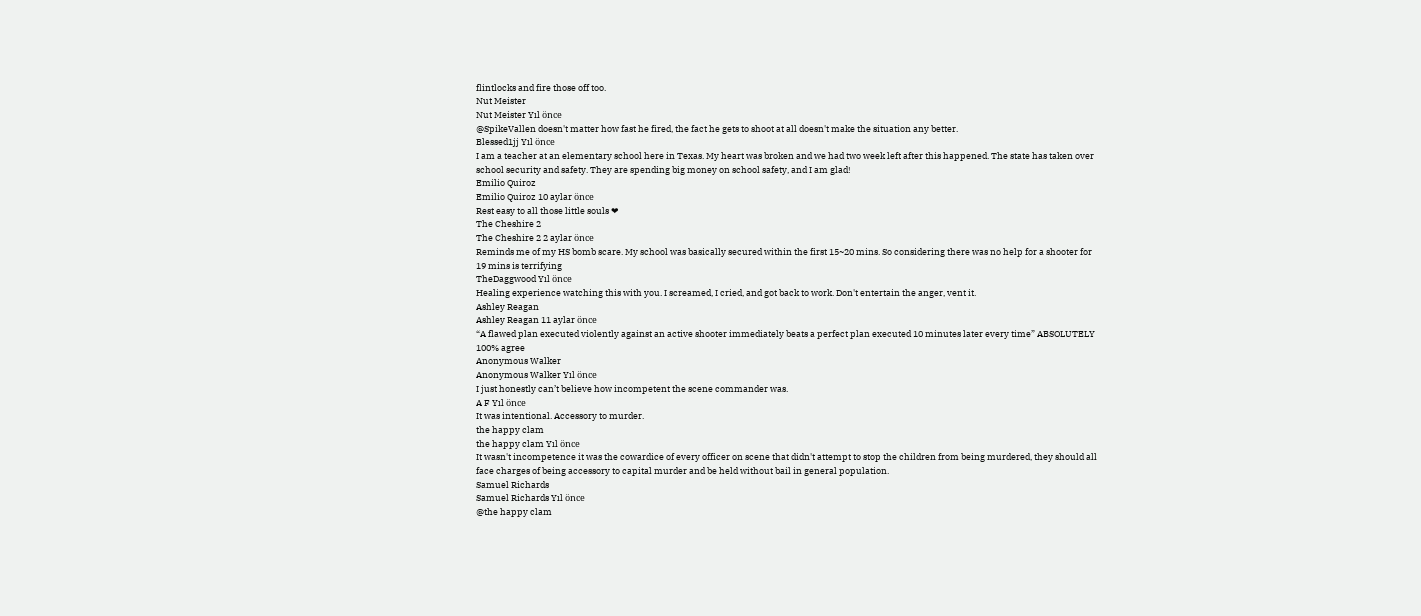flintlocks and fire those off too.
Nut Meister
Nut Meister Yıl önce
@SpikeVallen doesn't matter how fast he fired, the fact he gets to shoot at all doesn't make the situation any better.
Blessed1jj Yıl önce
I am a teacher at an elementary school here in Texas. My heart was broken and we had two week left after this happened. The state has taken over school security and safety. They are spending big money on school safety, and I am glad!
Emilio Quiroz
Emilio Quiroz 10 aylar önce
Rest easy to all those little souls ❤
The Cheshire 2
The Cheshire 2 2 aylar önce
Reminds me of my HS bomb scare. My school was basically secured within the first 15~20 mins. So considering there was no help for a shooter for 19 mins is terrifying
TheDaggwood Yıl önce
Healing experience watching this with you. I screamed, I cried, and got back to work. Don't entertain the anger, vent it.
Ashley Reagan
Ashley Reagan 11 aylar önce
“A flawed plan executed violently against an active shooter immediately beats a perfect plan executed 10 minutes later every time” ABSOLUTELY 100% agree
Anonymous Walker
Anonymous Walker Yıl önce
I just honestly can’t believe how incompetent the scene commander was.
A F Yıl önce
It was intentional. Accessory to murder.
the happy clam
the happy clam Yıl önce
It wasn't incompetence it was the cowardice of every officer on scene that didn't attempt to stop the children from being murdered, they should all face charges of being accessory to capital murder and be held without bail in general population.
Samuel Richards
Samuel Richards Yıl önce
@the happy clam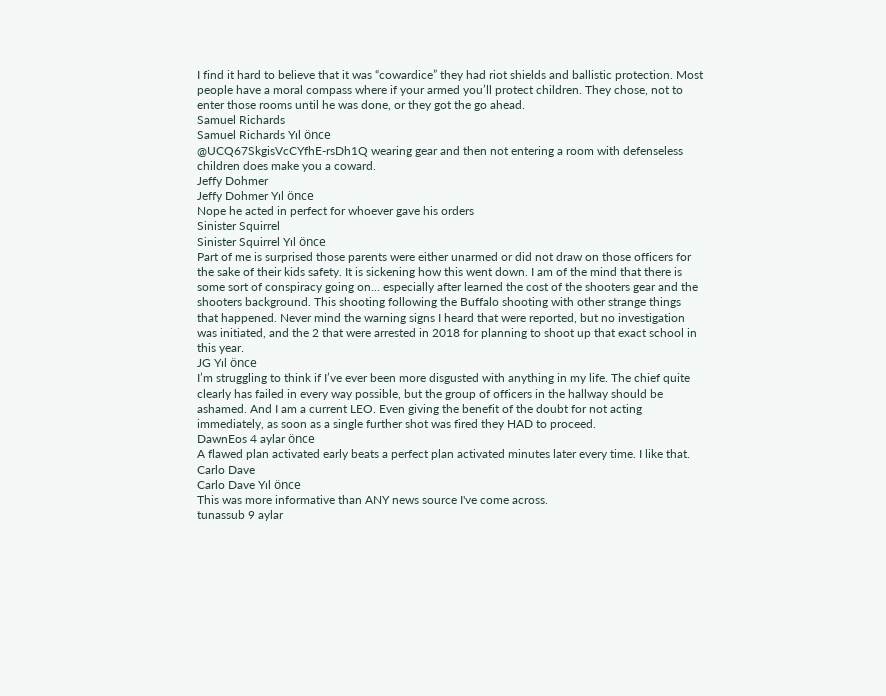I find it hard to believe that it was “cowardice” they had riot shields and ballistic protection. Most people have a moral compass where if your armed you’ll protect children. They chose, not to enter those rooms until he was done, or they got the go ahead.
Samuel Richards
Samuel Richards Yıl önce
@UCQ67SkgisVcCYfhE-rsDh1Q wearing gear and then not entering a room with defenseless children does make you a coward.
Jeffy Dohmer
Jeffy Dohmer Yıl önce
Nope he acted in perfect for whoever gave his orders
Sinister Squirrel
Sinister Squirrel Yıl önce
Part of me is surprised those parents were either unarmed or did not draw on those officers for the sake of their kids safety. It is sickening how this went down. I am of the mind that there is some sort of conspiracy going on... especially after learned the cost of the shooters gear and the shooters background. This shooting following the Buffalo shooting with other strange things that happened. Never mind the warning signs I heard that were reported, but no investigation was initiated, and the 2 that were arrested in 2018 for planning to shoot up that exact school in this year.
JG Yıl önce
I’m struggling to think if I’ve ever been more disgusted with anything in my life. The chief quite clearly has failed in every way possible, but the group of officers in the hallway should be ashamed. And I am a current LEO. Even giving the benefit of the doubt for not acting immediately, as soon as a single further shot was fired they HAD to proceed.
DawnEos 4 aylar önce
A flawed plan activated early beats a perfect plan activated minutes later every time. I like that.
Carlo Dave
Carlo Dave Yıl önce
This was more informative than ANY news source I've come across.
tunassub 9 aylar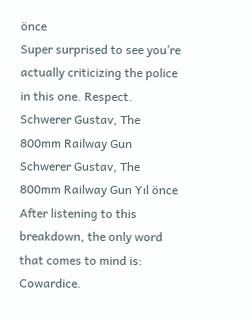önce
Super surprised to see you’re actually criticizing the police in this one. Respect.
Schwerer Gustav, The 800mm Railway Gun
Schwerer Gustav, The 800mm Railway Gun Yıl önce
After listening to this breakdown, the only word that comes to mind is: Cowardice.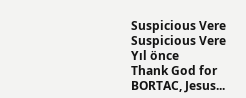Suspicious Vere
Suspicious Vere Yıl önce
Thank God for BORTAC, Jesus...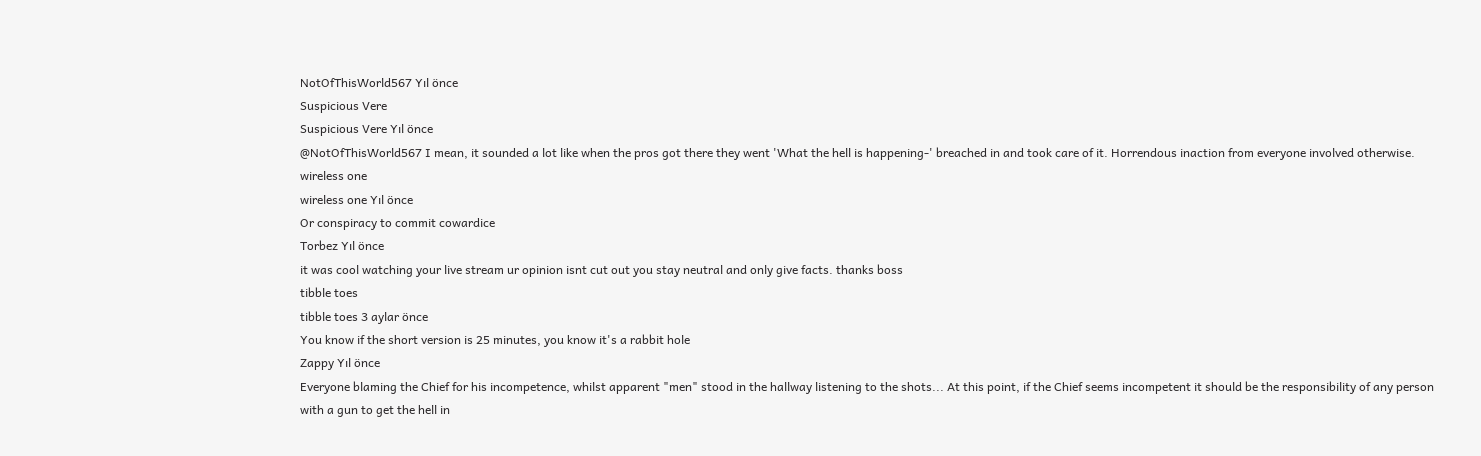NotOfThisWorld567 Yıl önce
Suspicious Vere
Suspicious Vere Yıl önce
@NotOfThisWorld567 I mean, it sounded a lot like when the pros got there they went 'What the hell is happening-' breached in and took care of it. Horrendous inaction from everyone involved otherwise.
wireless one
wireless one Yıl önce
Or conspiracy to commit cowardice
Torbez Yıl önce
it was cool watching your live stream ur opinion isnt cut out you stay neutral and only give facts. thanks boss
tibble toes
tibble toes 3 aylar önce
You know if the short version is 25 minutes, you know it's a rabbit hole
Zappy Yıl önce
Everyone blaming the Chief for his incompetence, whilst apparent "men" stood in the hallway listening to the shots... At this point, if the Chief seems incompetent it should be the responsibility of any person with a gun to get the hell in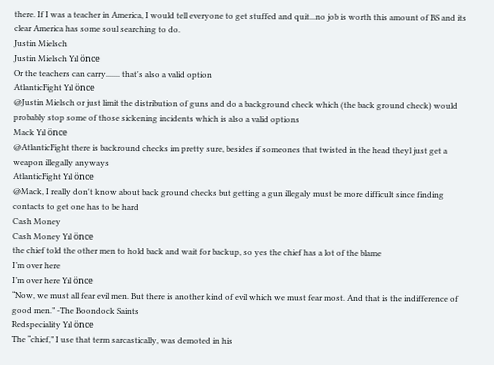there. If I was a teacher in America, I would tell everyone to get stuffed and quit...no job is worth this amount of BS and its clear America has some soul searching to do.
Justin Mielsch
Justin Mielsch Yıl önce
Or the teachers can carry....... that's also a valid option
AtlanticFight Yıl önce
@Justin Mielsch or just limit the distribution of guns and do a background check which (the back ground check) would probably stop some of those sickening incidents which is also a valid options
Mack Yıl önce
@AtlanticFight there is backround checks im pretty sure, besides if someones that twisted in the head theyl just get a weapon illegally anyways
AtlanticFight Yıl önce
@Mack, I really don't know about back ground checks but getting a gun illegaly must be more difficult since finding contacts to get one has to be hard
Cash Money
Cash Money Yıl önce
the chief told the other men to hold back and wait for backup, so yes the chief has a lot of the blame
I’m over here
I’m over here Yıl önce
“Now, we must all fear evil men. But there is another kind of evil which we must fear most. And that is the indifference of good men.” -The Boondock Saints
Redspeciality Yıl önce
The “chief,” I use that term sarcastically, was demoted in his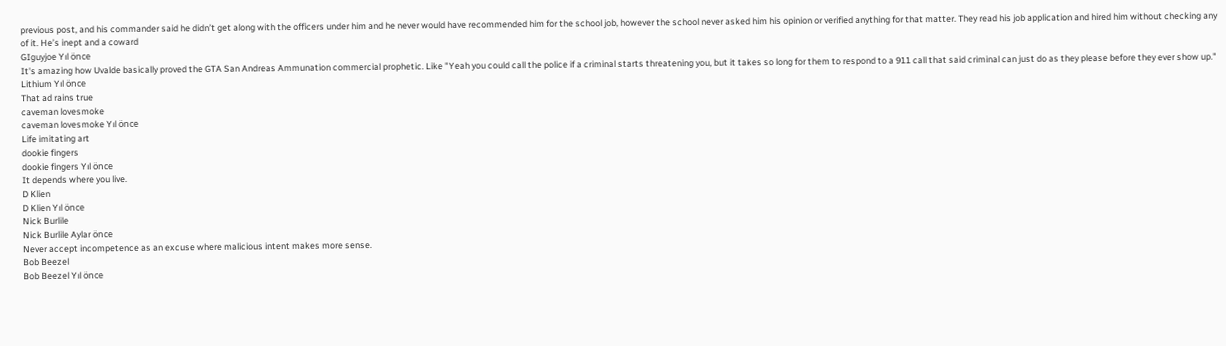previous post, and his commander said he didn’t get along with the officers under him and he never would have recommended him for the school job, however the school never asked him his opinion or verified anything for that matter. They read his job application and hired him without checking any of it. He’s inept and a coward
GIguyjoe Yıl önce
It's amazing how Uvalde basically proved the GTA San Andreas Ammunation commercial prophetic. Like "Yeah you could call the police if a criminal starts threatening you, but it takes so long for them to respond to a 911 call that said criminal can just do as they please before they ever show up."
Lithium Yıl önce
That ad rains true
caveman lovesmoke
caveman lovesmoke Yıl önce
Life imitating art
dookie fingers
dookie fingers Yıl önce
It depends where you live.
D Klien
D Klien Yıl önce
Nick Burlile
Nick Burlile Aylar önce
Never accept incompetence as an excuse where malicious intent makes more sense.
Bob Beezel
Bob Beezel Yıl önce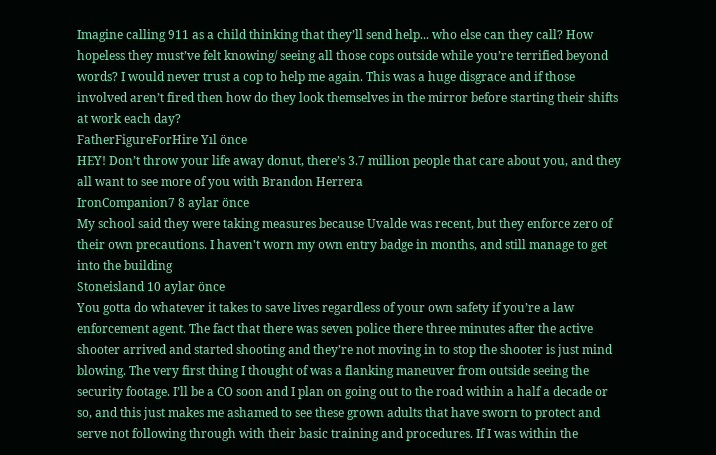Imagine calling 911 as a child thinking that they’ll send help... who else can they call? How hopeless they must’ve felt knowing/ seeing all those cops outside while you’re terrified beyond words? I would never trust a cop to help me again. This was a huge disgrace and if those involved aren’t fired then how do they look themselves in the mirror before starting their shifts at work each day?
FatherFigureForHire Yıl önce
HEY! Don’t throw your life away donut, there’s 3.7 million people that care about you, and they all want to see more of you with Brandon Herrera
IronCompanion7 8 aylar önce
My school said they were taking measures because Uvalde was recent, but they enforce zero of their own precautions. I haven't worn my own entry badge in months, and still manage to get into the building
Stoneisland 10 aylar önce
You gotta do whatever it takes to save lives regardless of your own safety if you’re a law enforcement agent. The fact that there was seven police there three minutes after the active shooter arrived and started shooting and they’re not moving in to stop the shooter is just mind blowing. The very first thing I thought of was a flanking maneuver from outside seeing the security footage. I’ll be a CO soon and I plan on going out to the road within a half a decade or so, and this just makes me ashamed to see these grown adults that have sworn to protect and serve not following through with their basic training and procedures. If I was within the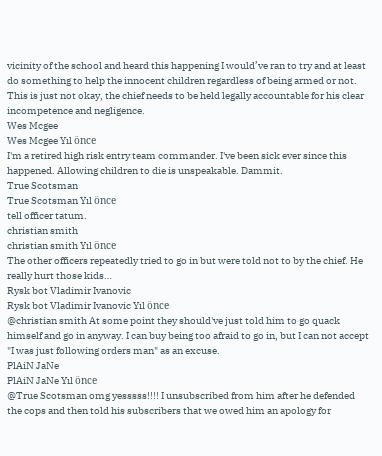vicinity of the school and heard this happening I would’ve ran to try and at least do something to help the innocent children regardless of being armed or not. This is just not okay, the chief needs to be held legally accountable for his clear incompetence and negligence.
Wes Mcgee
Wes Mcgee Yıl önce
I'm a retired high risk entry team commander. I've been sick ever since this happened. Allowing children to die is unspeakable. Dammit.
True Scotsman
True Scotsman Yıl önce
tell officer tatum.
christian smith
christian smith Yıl önce
The other officers repeatedly tried to go in but were told not to by the chief. He really hurt those kids…
Rysk bot Vladimir Ivanovic
Rysk bot Vladimir Ivanovic Yıl önce
@christian smith At some point they should've just told him to go quack himself and go in anyway. I can buy being too afraid to go in, but I can not accept "I was just following orders man" as an excuse.
PlAiN JaNe
PlAiN JaNe Yıl önce
@True Scotsman omg yesssss!!!! I unsubscribed from him after he defended the cops and then told his subscribers that we owed him an apology for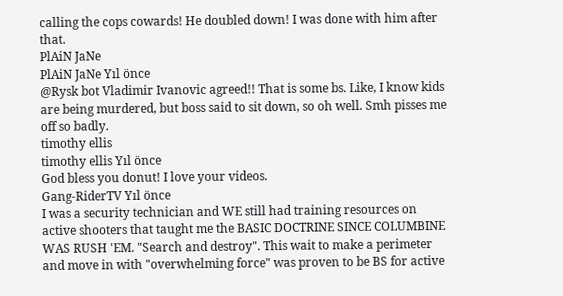calling the cops cowards! He doubled down! I was done with him after that.
PlAiN JaNe
PlAiN JaNe Yıl önce
@Rysk bot Vladimir Ivanovic agreed!! That is some bs. Like, I know kids are being murdered, but boss said to sit down, so oh well. Smh pisses me off so badly.
timothy ellis
timothy ellis Yıl önce
God bless you donut! I love your videos.
Gang-RiderTV Yıl önce
I was a security technician and WE still had training resources on active shooters that taught me the BASIC DOCTRINE SINCE COLUMBINE WAS RUSH 'EM. "Search and destroy". This wait to make a perimeter and move in with "overwhelming force" was proven to be BS for active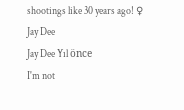shootings like 30 years ago! ♀
Jay Dee
Jay Dee Yıl önce
I'm not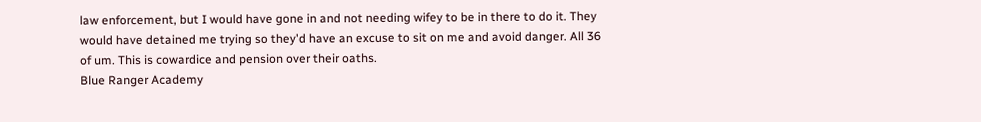law enforcement, but I would have gone in and not needing wifey to be in there to do it. They would have detained me trying so they'd have an excuse to sit on me and avoid danger. All 36 of um. This is cowardice and pension over their oaths.
Blue Ranger Academy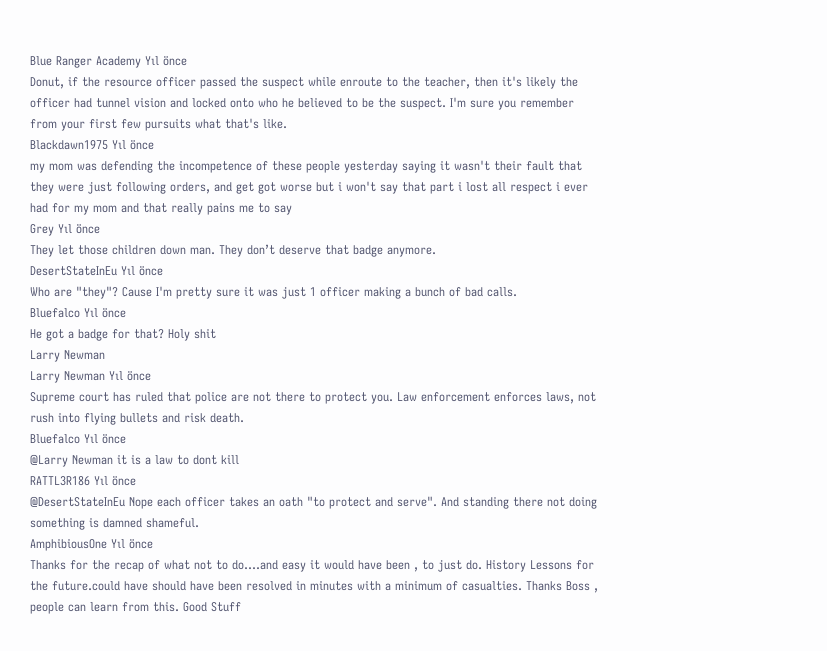Blue Ranger Academy Yıl önce
Donut, if the resource officer passed the suspect while enroute to the teacher, then it's likely the officer had tunnel vision and locked onto who he believed to be the suspect. I'm sure you remember from your first few pursuits what that's like.
Blackdawn1975 Yıl önce
my mom was defending the incompetence of these people yesterday saying it wasn't their fault that they were just following orders, and get got worse but i won't say that part i lost all respect i ever had for my mom and that really pains me to say
Grey Yıl önce
They let those children down man. They don’t deserve that badge anymore.
DesertStateInEu Yıl önce
Who are "they"? Cause I'm pretty sure it was just 1 officer making a bunch of bad calls.
Bluefalco Yıl önce
He got a badge for that? Holy shit
Larry Newman
Larry Newman Yıl önce
Supreme court has ruled that police are not there to protect you. Law enforcement enforces laws, not rush into flying bullets and risk death.
Bluefalco Yıl önce
@Larry Newman it is a law to dont kill
RATTL3R186 Yıl önce
@DesertStateInEu Nope each officer takes an oath "to protect and serve". And standing there not doing something is damned shameful.
AmphibiousOne Yıl önce
Thanks for the recap of what not to do....and easy it would have been , to just do. History Lessons for the future.could have should have been resolved in minutes with a minimum of casualties. Thanks Boss , people can learn from this. Good Stuff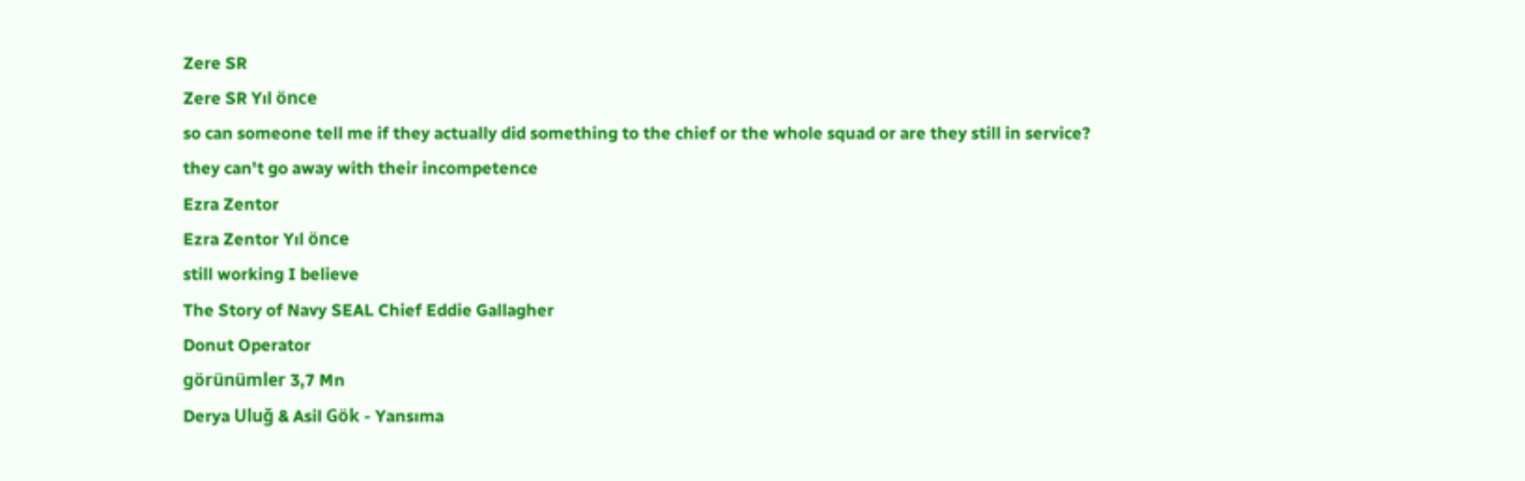Zere SR
Zere SR Yıl önce
so can someone tell me if they actually did something to the chief or the whole squad or are they still in service? they can't go away with their incompetence
Ezra Zentor
Ezra Zentor Yıl önce
still working I believe
The Story of Navy SEAL Chief Eddie Gallagher
Donut Operator
görünümler 3,7 Mn
Derya Uluğ & Asil Gök - Yansıma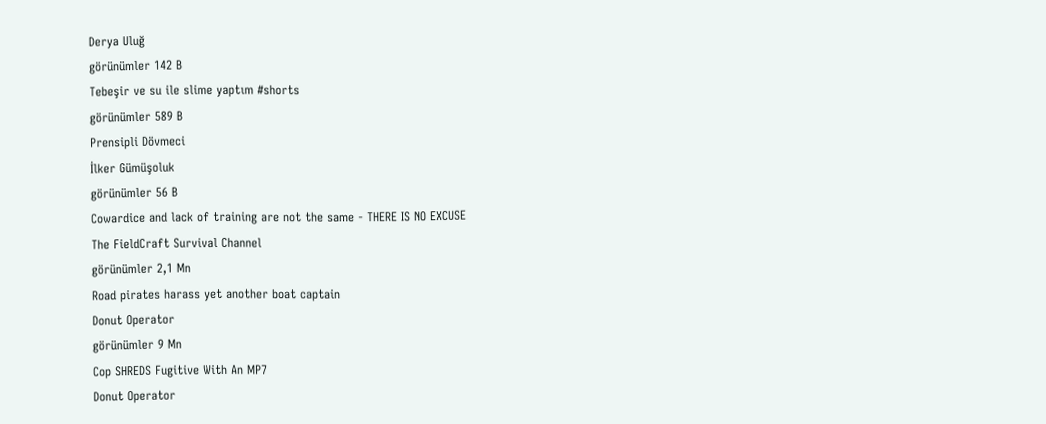Derya Uluğ
görünümler 142 B
Tebeşir ve su ile slime yaptım #shorts
görünümler 589 B
Prensipli Dövmeci
İlker Gümüşoluk
görünümler 56 B
Cowardice and lack of training are not the same - THERE IS NO EXCUSE
The FieldCraft Survival Channel
görünümler 2,1 Mn
Road pirates harass yet another boat captain
Donut Operator
görünümler 9 Mn
Cop SHREDS Fugitive With An MP7
Donut Operator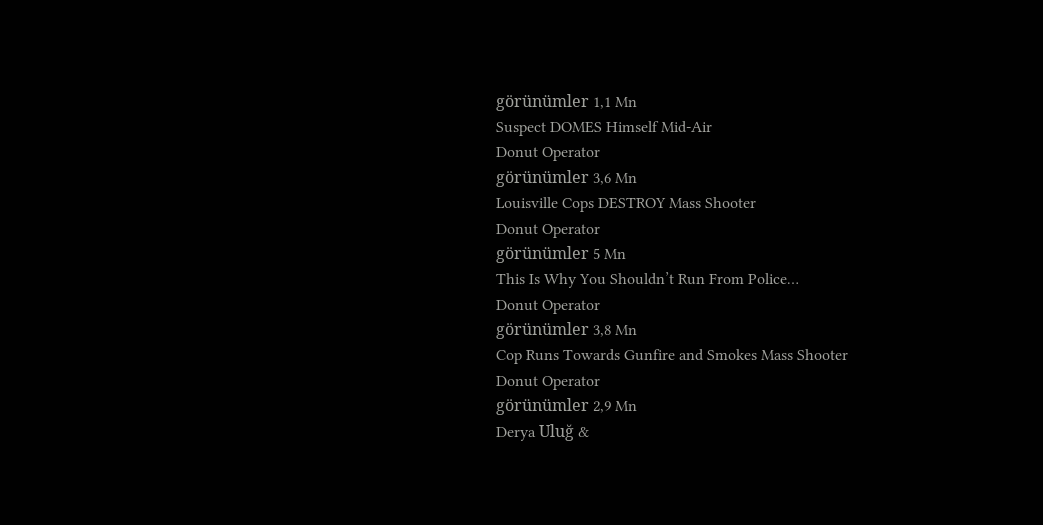görünümler 1,1 Mn
Suspect DOMES Himself Mid-Air
Donut Operator
görünümler 3,6 Mn
Louisville Cops DESTROY Mass Shooter
Donut Operator
görünümler 5 Mn
This Is Why You Shouldn’t Run From Police…
Donut Operator
görünümler 3,8 Mn
Cop Runs Towards Gunfire and Smokes Mass Shooter
Donut Operator
görünümler 2,9 Mn
Derya Uluğ &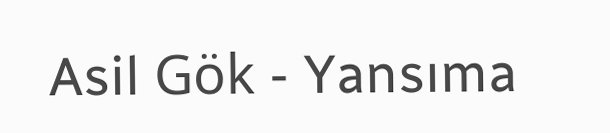Asil Gök - Yansıma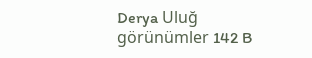Derya Uluğ
görünümler 142 B